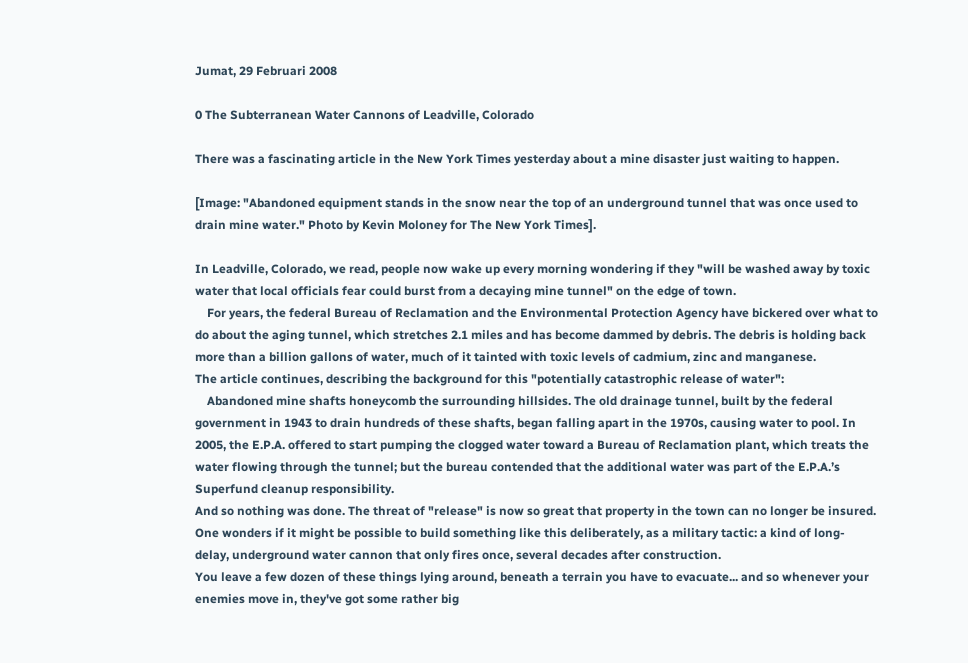Jumat, 29 Februari 2008

0 The Subterranean Water Cannons of Leadville, Colorado

There was a fascinating article in the New York Times yesterday about a mine disaster just waiting to happen.

[Image: "Abandoned equipment stands in the snow near the top of an underground tunnel that was once used to drain mine water." Photo by Kevin Moloney for The New York Times].

In Leadville, Colorado, we read, people now wake up every morning wondering if they "will be washed away by toxic water that local officials fear could burst from a decaying mine tunnel" on the edge of town.
    For years, the federal Bureau of Reclamation and the Environmental Protection Agency have bickered over what to do about the aging tunnel, which stretches 2.1 miles and has become dammed by debris. The debris is holding back more than a billion gallons of water, much of it tainted with toxic levels of cadmium, zinc and manganese.
The article continues, describing the background for this "potentially catastrophic release of water":
    Abandoned mine shafts honeycomb the surrounding hillsides. The old drainage tunnel, built by the federal government in 1943 to drain hundreds of these shafts, began falling apart in the 1970s, causing water to pool. In 2005, the E.P.A. offered to start pumping the clogged water toward a Bureau of Reclamation plant, which treats the water flowing through the tunnel; but the bureau contended that the additional water was part of the E.P.A.’s Superfund cleanup responsibility.
And so nothing was done. The threat of "release" is now so great that property in the town can no longer be insured.
One wonders if it might be possible to build something like this deliberately, as a military tactic: a kind of long-delay, underground water cannon that only fires once, several decades after construction.
You leave a few dozen of these things lying around, beneath a terrain you have to evacuate... and so whenever your enemies move in, they've got some rather big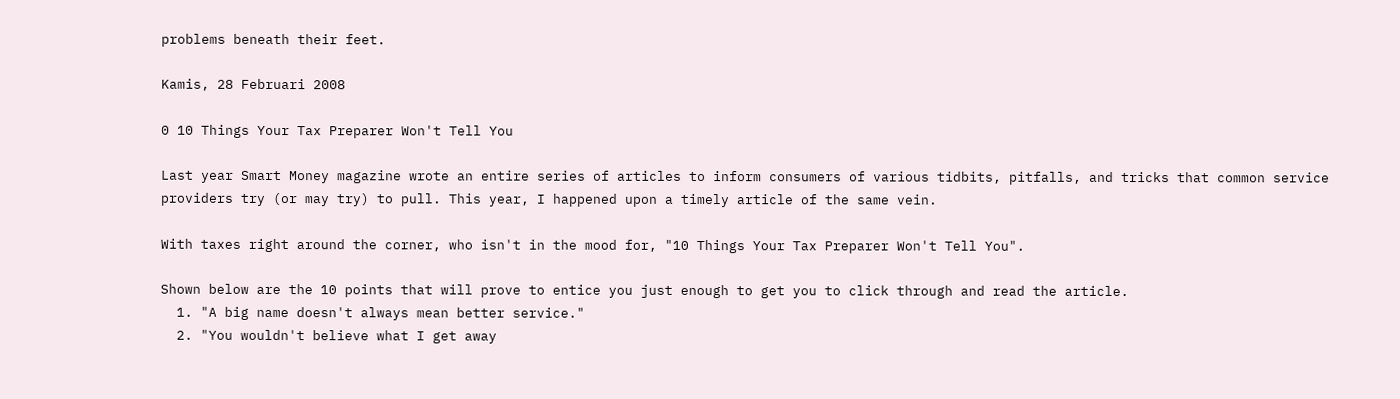problems beneath their feet.

Kamis, 28 Februari 2008

0 10 Things Your Tax Preparer Won't Tell You

Last year Smart Money magazine wrote an entire series of articles to inform consumers of various tidbits, pitfalls, and tricks that common service providers try (or may try) to pull. This year, I happened upon a timely article of the same vein.

With taxes right around the corner, who isn't in the mood for, "10 Things Your Tax Preparer Won't Tell You".

Shown below are the 10 points that will prove to entice you just enough to get you to click through and read the article.
  1. "A big name doesn't always mean better service."
  2. "You wouldn't believe what I get away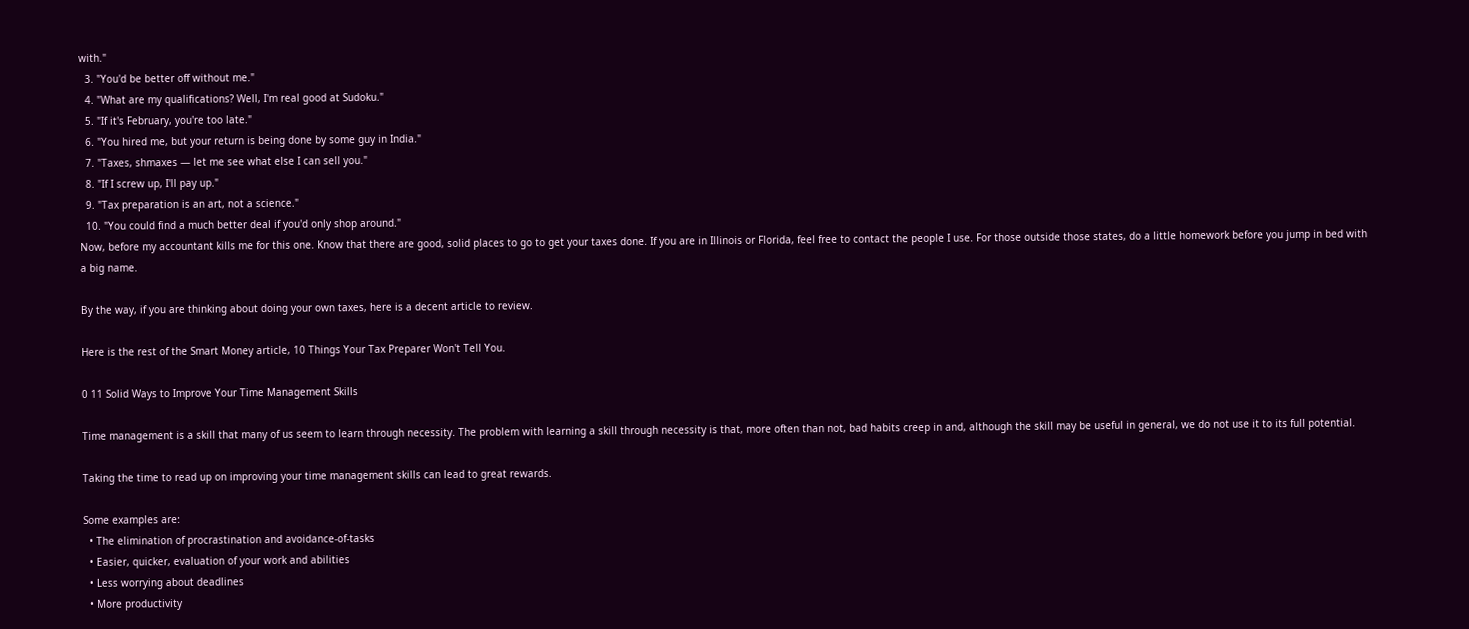with."
  3. "You'd be better off without me."
  4. "What are my qualifications? Well, I'm real good at Sudoku."
  5. "If it's February, you're too late."
  6. "You hired me, but your return is being done by some guy in India."
  7. "Taxes, shmaxes — let me see what else I can sell you."
  8. "If I screw up, I'll pay up."
  9. "Tax preparation is an art, not a science."
  10. "You could find a much better deal if you'd only shop around."
Now, before my accountant kills me for this one. Know that there are good, solid places to go to get your taxes done. If you are in Illinois or Florida, feel free to contact the people I use. For those outside those states, do a little homework before you jump in bed with a big name.

By the way, if you are thinking about doing your own taxes, here is a decent article to review.

Here is the rest of the Smart Money article, 10 Things Your Tax Preparer Won't Tell You.

0 11 Solid Ways to Improve Your Time Management Skills

Time management is a skill that many of us seem to learn through necessity. The problem with learning a skill through necessity is that, more often than not, bad habits creep in and, although the skill may be useful in general, we do not use it to its full potential.

Taking the time to read up on improving your time management skills can lead to great rewards.

Some examples are:
  • The elimination of procrastination and avoidance-of-tasks
  • Easier, quicker, evaluation of your work and abilities
  • Less worrying about deadlines
  • More productivity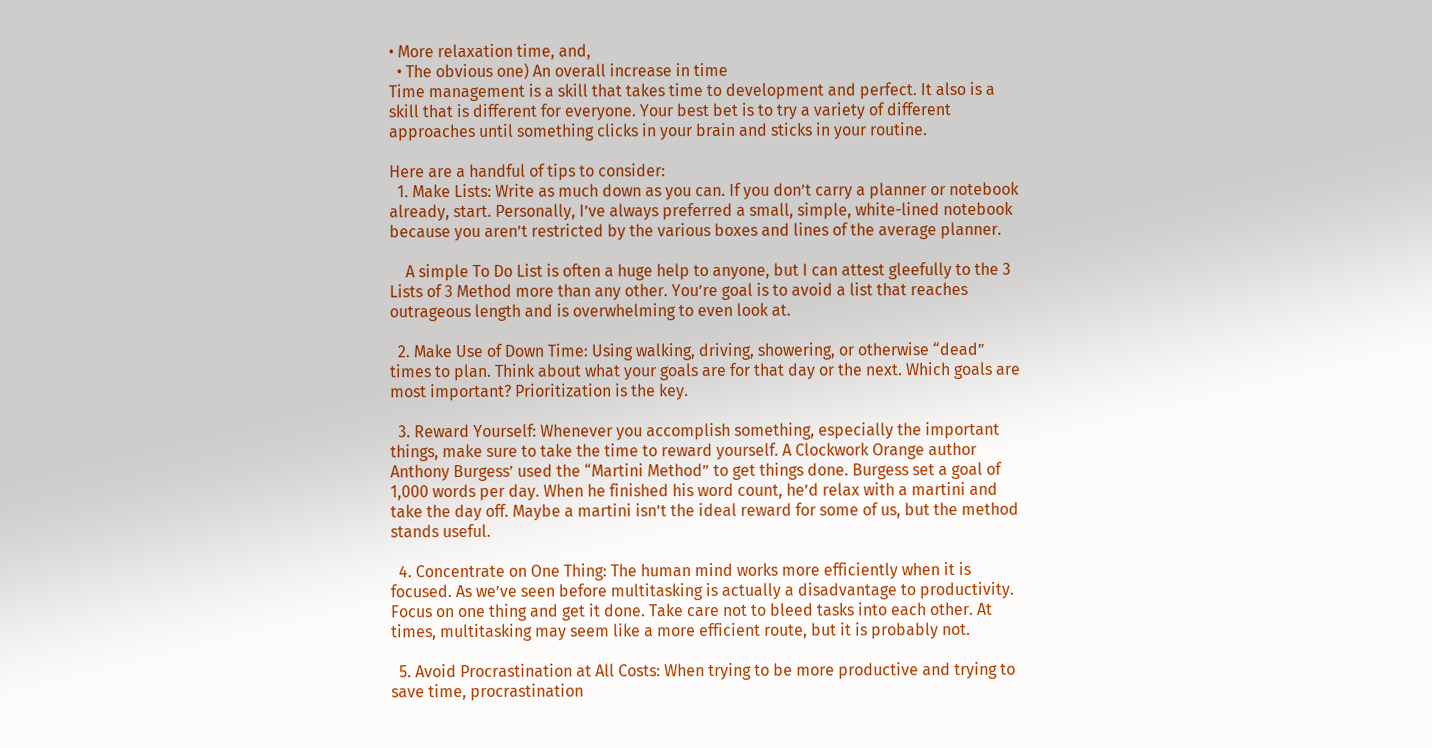• More relaxation time, and,
  • The obvious one) An overall increase in time
Time management is a skill that takes time to development and perfect. It also is a skill that is different for everyone. Your best bet is to try a variety of different approaches until something clicks in your brain and sticks in your routine.

Here are a handful of tips to consider:
  1. Make Lists: Write as much down as you can. If you don’t carry a planner or notebook already, start. Personally, I’ve always preferred a small, simple, white-lined notebook because you aren’t restricted by the various boxes and lines of the average planner.

    A simple To Do List is often a huge help to anyone, but I can attest gleefully to the 3 Lists of 3 Method more than any other. You’re goal is to avoid a list that reaches outrageous length and is overwhelming to even look at.

  2. Make Use of Down Time: Using walking, driving, showering, or otherwise “dead” times to plan. Think about what your goals are for that day or the next. Which goals are most important? Prioritization is the key.

  3. Reward Yourself: Whenever you accomplish something, especially the important things, make sure to take the time to reward yourself. A Clockwork Orange author Anthony Burgess’ used the “Martini Method” to get things done. Burgess set a goal of 1,000 words per day. When he finished his word count, he’d relax with a martini and take the day off. Maybe a martini isn’t the ideal reward for some of us, but the method stands useful.

  4. Concentrate on One Thing: The human mind works more efficiently when it is focused. As we’ve seen before multitasking is actually a disadvantage to productivity. Focus on one thing and get it done. Take care not to bleed tasks into each other. At times, multitasking may seem like a more efficient route, but it is probably not.

  5. Avoid Procrastination at All Costs: When trying to be more productive and trying to save time, procrastination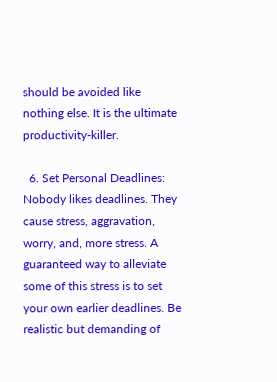should be avoided like nothing else. It is the ultimate productivity-killer.

  6. Set Personal Deadlines: Nobody likes deadlines. They cause stress, aggravation, worry, and, more stress. A guaranteed way to alleviate some of this stress is to set your own earlier deadlines. Be realistic but demanding of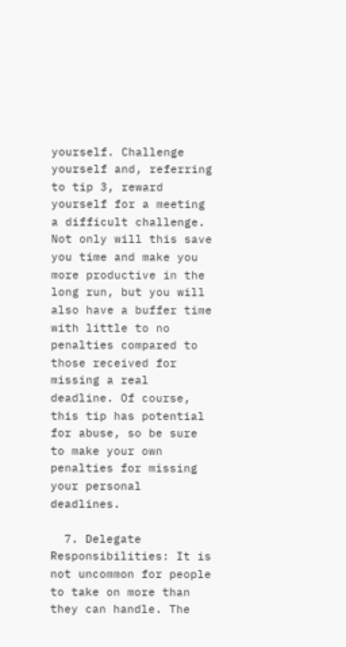yourself. Challenge yourself and, referring to tip 3, reward yourself for a meeting a difficult challenge. Not only will this save you time and make you more productive in the long run, but you will also have a buffer time with little to no penalties compared to those received for missing a real deadline. Of course, this tip has potential for abuse, so be sure to make your own penalties for missing your personal deadlines.

  7. Delegate Responsibilities: It is not uncommon for people to take on more than they can handle. The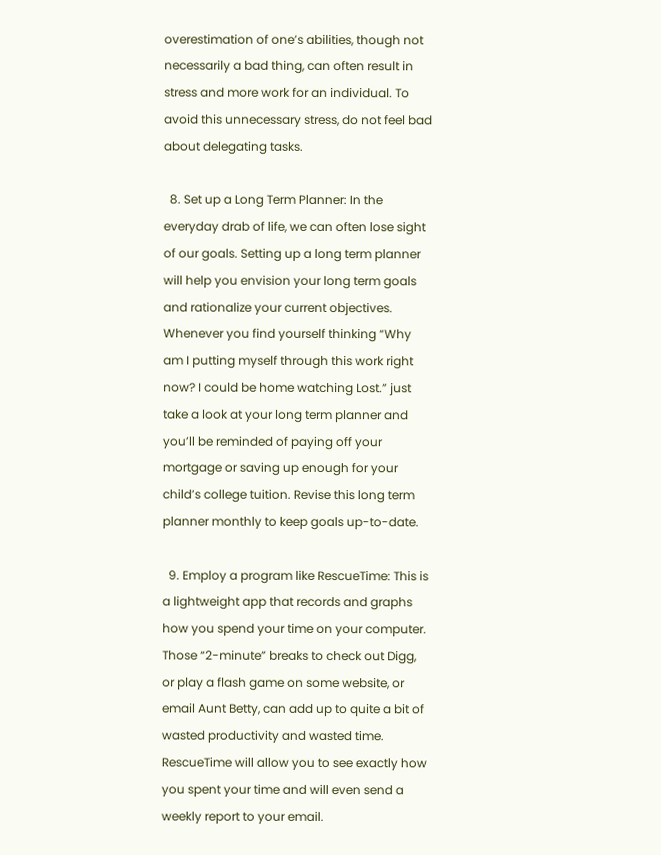overestimation of one’s abilities, though not necessarily a bad thing, can often result in stress and more work for an individual. To avoid this unnecessary stress, do not feel bad about delegating tasks.

  8. Set up a Long Term Planner: In the everyday drab of life, we can often lose sight of our goals. Setting up a long term planner will help you envision your long term goals and rationalize your current objectives. Whenever you find yourself thinking “Why am I putting myself through this work right now? I could be home watching Lost.” just take a look at your long term planner and you’ll be reminded of paying off your mortgage or saving up enough for your child’s college tuition. Revise this long term planner monthly to keep goals up-to-date.

  9. Employ a program like RescueTime: This is a lightweight app that records and graphs how you spend your time on your computer. Those “2-minute” breaks to check out Digg, or play a flash game on some website, or email Aunt Betty, can add up to quite a bit of wasted productivity and wasted time. RescueTime will allow you to see exactly how you spent your time and will even send a weekly report to your email.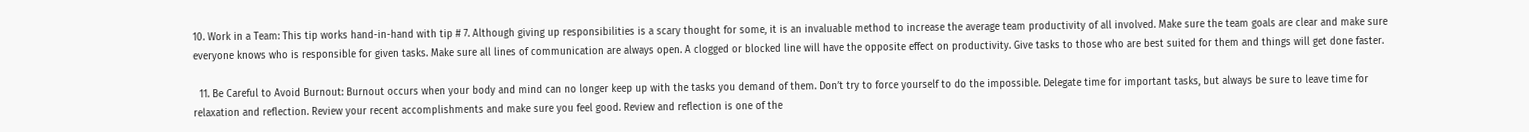10. Work in a Team: This tip works hand-in-hand with tip # 7. Although giving up responsibilities is a scary thought for some, it is an invaluable method to increase the average team productivity of all involved. Make sure the team goals are clear and make sure everyone knows who is responsible for given tasks. Make sure all lines of communication are always open. A clogged or blocked line will have the opposite effect on productivity. Give tasks to those who are best suited for them and things will get done faster.

  11. Be Careful to Avoid Burnout: Burnout occurs when your body and mind can no longer keep up with the tasks you demand of them. Don’t try to force yourself to do the impossible. Delegate time for important tasks, but always be sure to leave time for relaxation and reflection. Review your recent accomplishments and make sure you feel good. Review and reflection is one of the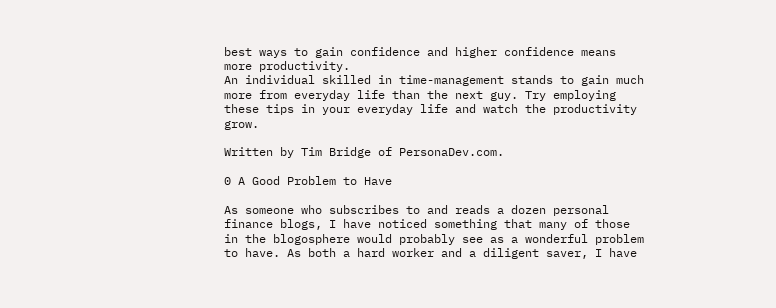best ways to gain confidence and higher confidence means more productivity.
An individual skilled in time-management stands to gain much more from everyday life than the next guy. Try employing these tips in your everyday life and watch the productivity grow.

Written by Tim Bridge of PersonaDev.com.

0 A Good Problem to Have

As someone who subscribes to and reads a dozen personal finance blogs, I have noticed something that many of those in the blogosphere would probably see as a wonderful problem to have. As both a hard worker and a diligent saver, I have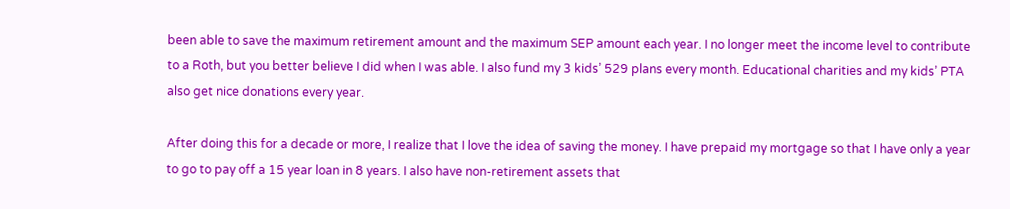been able to save the maximum retirement amount and the maximum SEP amount each year. I no longer meet the income level to contribute to a Roth, but you better believe I did when I was able. I also fund my 3 kids’ 529 plans every month. Educational charities and my kids’ PTA also get nice donations every year.

After doing this for a decade or more, I realize that I love the idea of saving the money. I have prepaid my mortgage so that I have only a year to go to pay off a 15 year loan in 8 years. I also have non-retirement assets that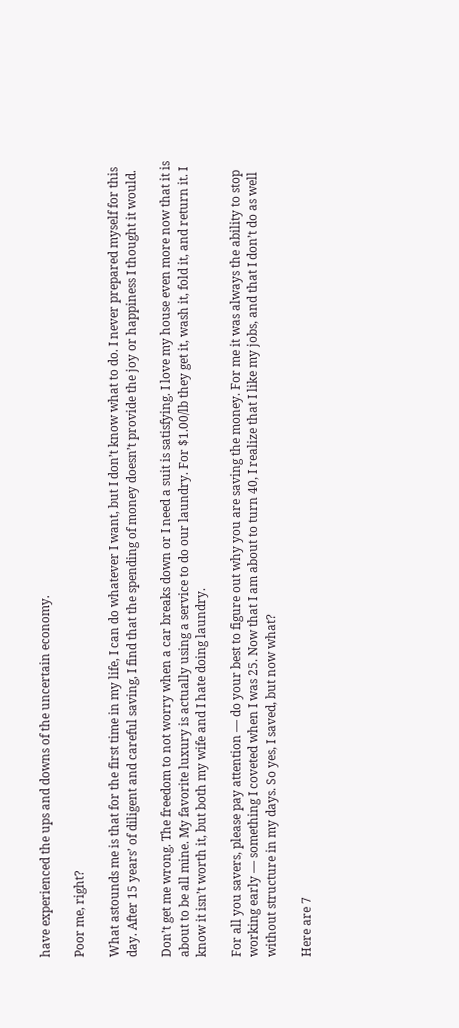have experienced the ups and downs of the uncertain economy.

Poor me, right?

What astounds me is that for the first time in my life, I can do whatever I want, but I don’t know what to do. I never prepared myself for this day. After 15 years’ of diligent and careful saving, I find that the spending of money doesn’t provide the joy or happiness I thought it would.

Don’t get me wrong. The freedom to not worry when a car breaks down or I need a suit is satisfying. I love my house even more now that it is about to be all mine. My favorite luxury is actually using a service to do our laundry. For $1.00/lb they get it, wash it, fold it, and return it. I know it isn’t worth it, but both my wife and I hate doing laundry.

For all you savers, please pay attention — do your best to figure out why you are saving the money. For me it was always the ability to stop working early — something I coveted when I was 25. Now that I am about to turn 40, I realize that I like my jobs, and that I don’t do as well without structure in my days. So yes, I saved, but now what?

Here are 7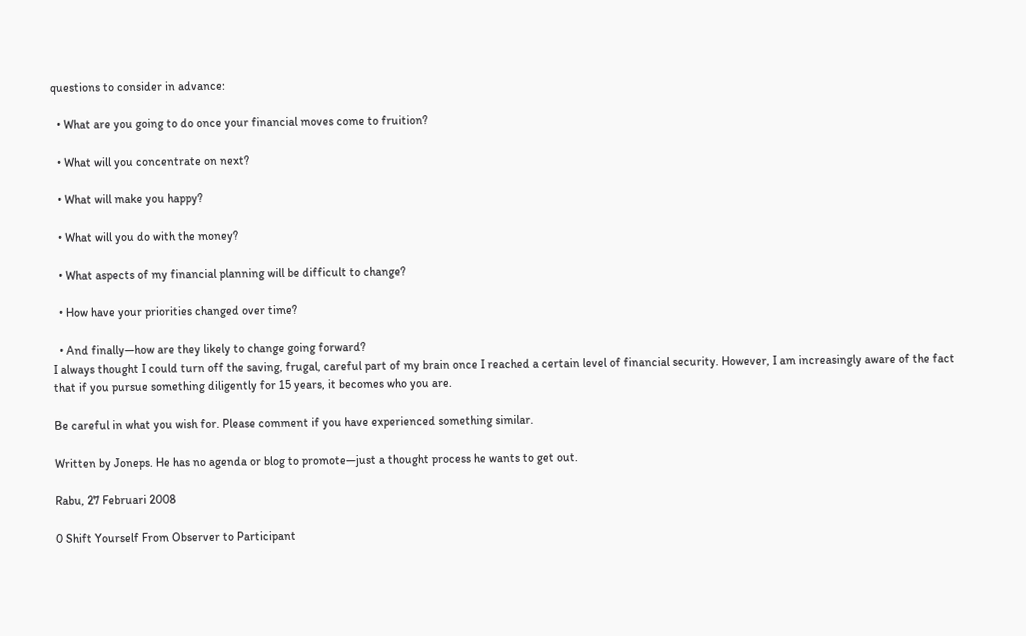questions to consider in advance:

  • What are you going to do once your financial moves come to fruition?

  • What will you concentrate on next?

  • What will make you happy?

  • What will you do with the money?

  • What aspects of my financial planning will be difficult to change?

  • How have your priorities changed over time?

  • And finally—how are they likely to change going forward?
I always thought I could turn off the saving, frugal, careful part of my brain once I reached a certain level of financial security. However, I am increasingly aware of the fact that if you pursue something diligently for 15 years, it becomes who you are.

Be careful in what you wish for. Please comment if you have experienced something similar.

Written by Joneps. He has no agenda or blog to promote—just a thought process he wants to get out.

Rabu, 27 Februari 2008

0 Shift Yourself From Observer to Participant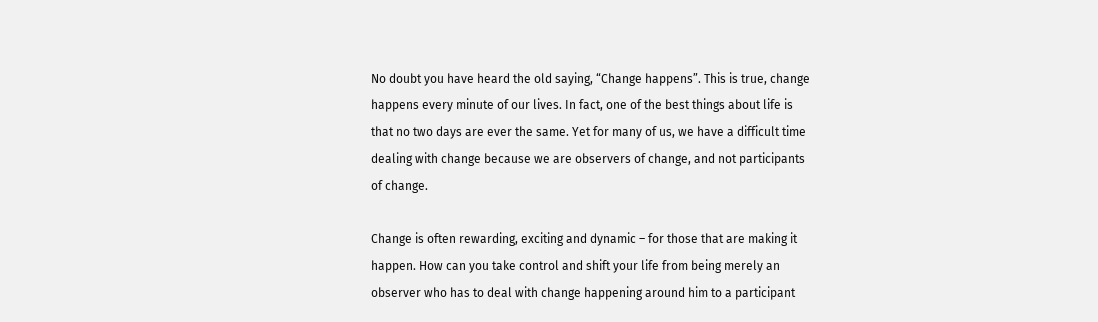No doubt you have heard the old saying, “Change happens”. This is true, change happens every minute of our lives. In fact, one of the best things about life is that no two days are ever the same. Yet for many of us, we have a difficult time dealing with change because we are observers of change, and not participants of change.

Change is often rewarding, exciting and dynamic – for those that are making it happen. How can you take control and shift your life from being merely an observer who has to deal with change happening around him to a participant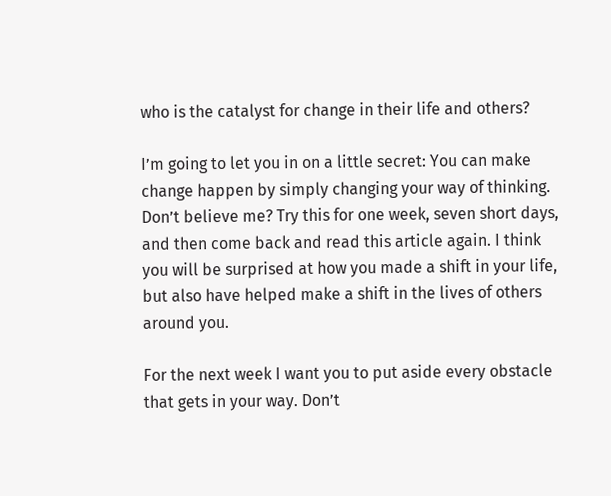who is the catalyst for change in their life and others?

I’m going to let you in on a little secret: You can make change happen by simply changing your way of thinking. Don’t believe me? Try this for one week, seven short days, and then come back and read this article again. I think you will be surprised at how you made a shift in your life, but also have helped make a shift in the lives of others around you.

For the next week I want you to put aside every obstacle that gets in your way. Don’t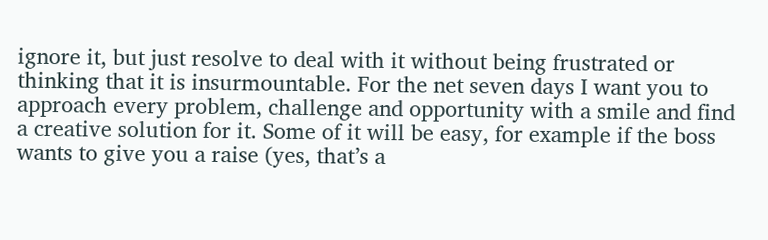ignore it, but just resolve to deal with it without being frustrated or thinking that it is insurmountable. For the net seven days I want you to approach every problem, challenge and opportunity with a smile and find a creative solution for it. Some of it will be easy, for example if the boss wants to give you a raise (yes, that’s a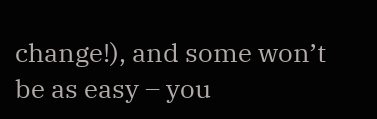change!), and some won’t be as easy – you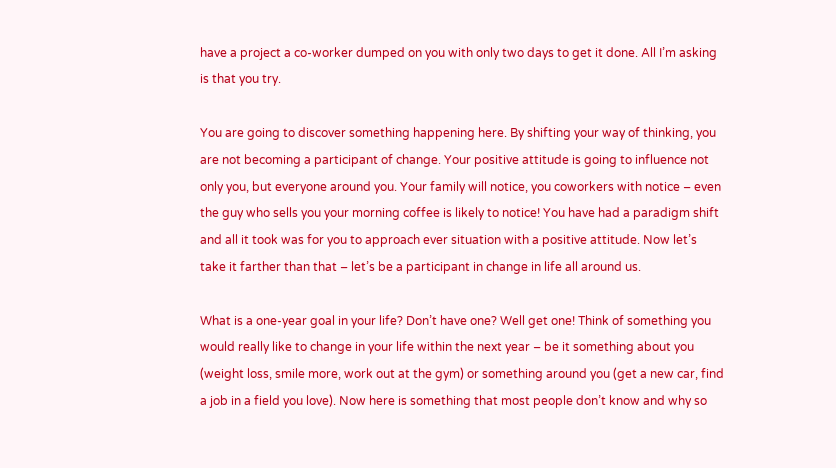have a project a co-worker dumped on you with only two days to get it done. All I’m asking is that you try.

You are going to discover something happening here. By shifting your way of thinking, you are not becoming a participant of change. Your positive attitude is going to influence not only you, but everyone around you. Your family will notice, you coworkers with notice – even the guy who sells you your morning coffee is likely to notice! You have had a paradigm shift and all it took was for you to approach ever situation with a positive attitude. Now let’s take it farther than that – let’s be a participant in change in life all around us.

What is a one-year goal in your life? Don’t have one? Well get one! Think of something you would really like to change in your life within the next year – be it something about you (weight loss, smile more, work out at the gym) or something around you (get a new car, find a job in a field you love). Now here is something that most people don’t know and why so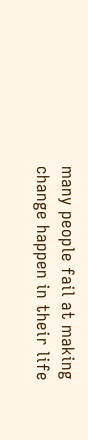many people fail at making change happen in their life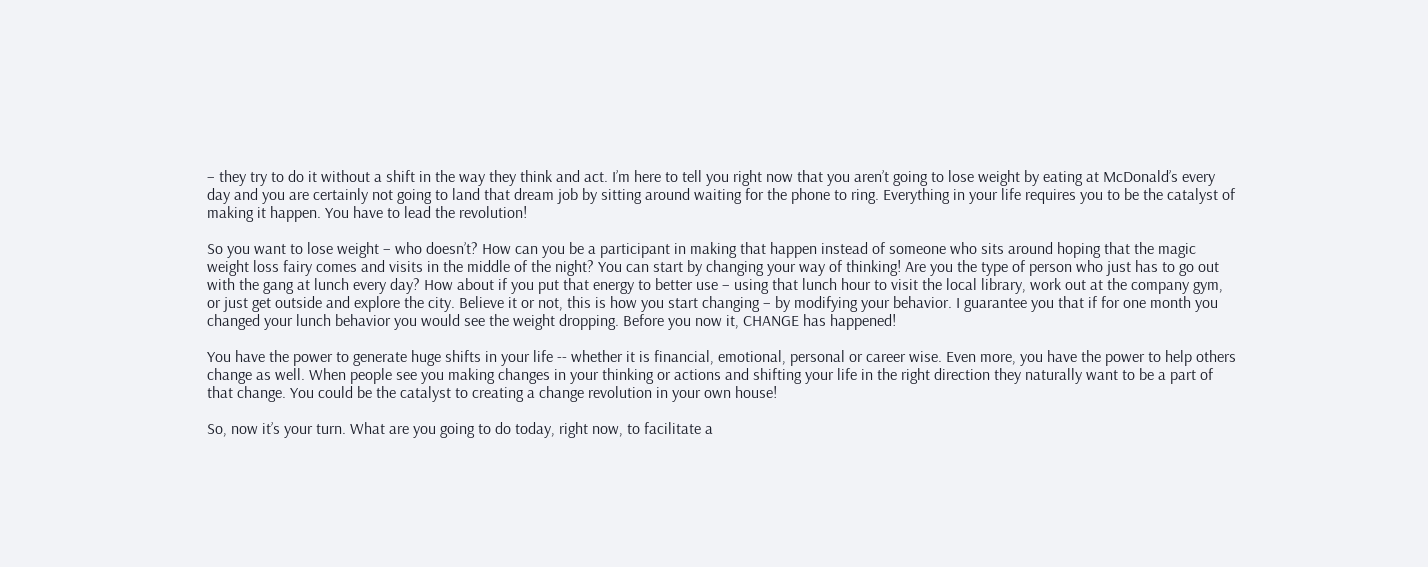– they try to do it without a shift in the way they think and act. I’m here to tell you right now that you aren’t going to lose weight by eating at McDonald’s every day and you are certainly not going to land that dream job by sitting around waiting for the phone to ring. Everything in your life requires you to be the catalyst of making it happen. You have to lead the revolution!

So you want to lose weight – who doesn’t? How can you be a participant in making that happen instead of someone who sits around hoping that the magic weight loss fairy comes and visits in the middle of the night? You can start by changing your way of thinking! Are you the type of person who just has to go out with the gang at lunch every day? How about if you put that energy to better use – using that lunch hour to visit the local library, work out at the company gym, or just get outside and explore the city. Believe it or not, this is how you start changing – by modifying your behavior. I guarantee you that if for one month you changed your lunch behavior you would see the weight dropping. Before you now it, CHANGE has happened!

You have the power to generate huge shifts in your life -- whether it is financial, emotional, personal or career wise. Even more, you have the power to help others change as well. When people see you making changes in your thinking or actions and shifting your life in the right direction they naturally want to be a part of that change. You could be the catalyst to creating a change revolution in your own house!

So, now it’s your turn. What are you going to do today, right now, to facilitate a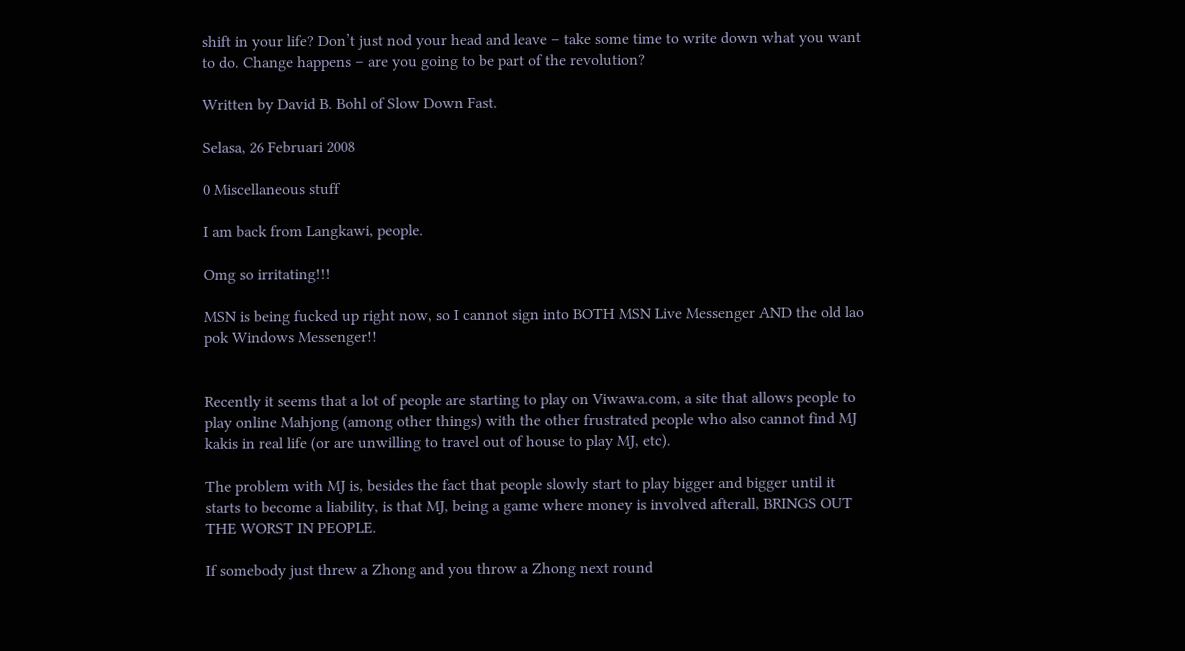shift in your life? Don’t just nod your head and leave – take some time to write down what you want to do. Change happens – are you going to be part of the revolution?

Written by David B. Bohl of Slow Down Fast.

Selasa, 26 Februari 2008

0 Miscellaneous stuff

I am back from Langkawi, people.

Omg so irritating!!!

MSN is being fucked up right now, so I cannot sign into BOTH MSN Live Messenger AND the old lao pok Windows Messenger!!


Recently it seems that a lot of people are starting to play on Viwawa.com, a site that allows people to play online Mahjong (among other things) with the other frustrated people who also cannot find MJ kakis in real life (or are unwilling to travel out of house to play MJ, etc).

The problem with MJ is, besides the fact that people slowly start to play bigger and bigger until it starts to become a liability, is that MJ, being a game where money is involved afterall, BRINGS OUT THE WORST IN PEOPLE.

If somebody just threw a Zhong and you throw a Zhong next round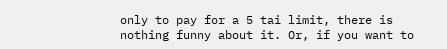only to pay for a 5 tai limit, there is nothing funny about it. Or, if you want to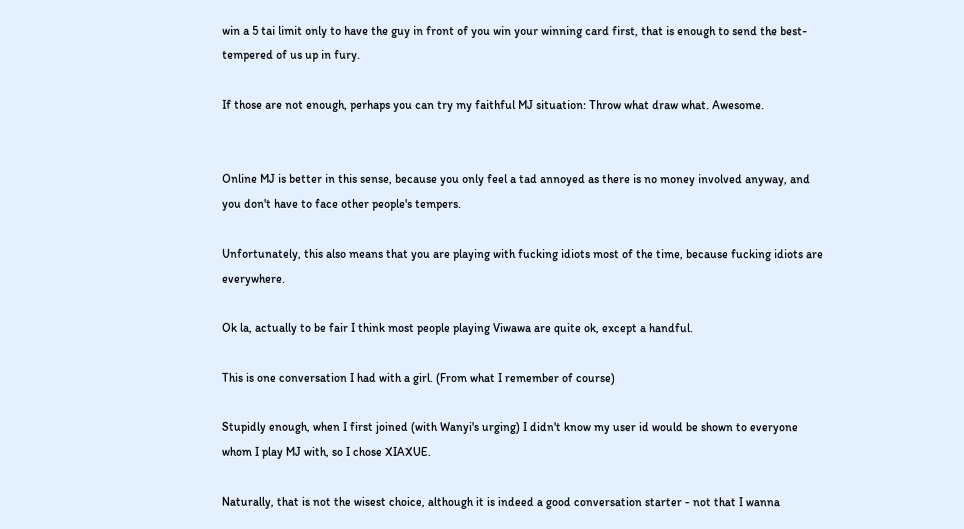win a 5 tai limit only to have the guy in front of you win your winning card first, that is enough to send the best-tempered of us up in fury.

If those are not enough, perhaps you can try my faithful MJ situation: Throw what draw what. Awesome.


Online MJ is better in this sense, because you only feel a tad annoyed as there is no money involved anyway, and you don't have to face other people's tempers.

Unfortunately, this also means that you are playing with fucking idiots most of the time, because fucking idiots are everywhere.

Ok la, actually to be fair I think most people playing Viwawa are quite ok, except a handful.

This is one conversation I had with a girl. (From what I remember of course)

Stupidly enough, when I first joined (with Wanyi's urging) I didn't know my user id would be shown to everyone whom I play MJ with, so I chose XIAXUE.

Naturally, that is not the wisest choice, although it is indeed a good conversation starter - not that I wanna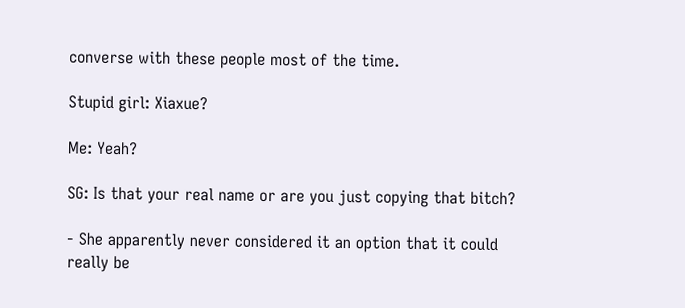converse with these people most of the time.

Stupid girl: Xiaxue?

Me: Yeah?

SG: Is that your real name or are you just copying that bitch?

- She apparently never considered it an option that it could really be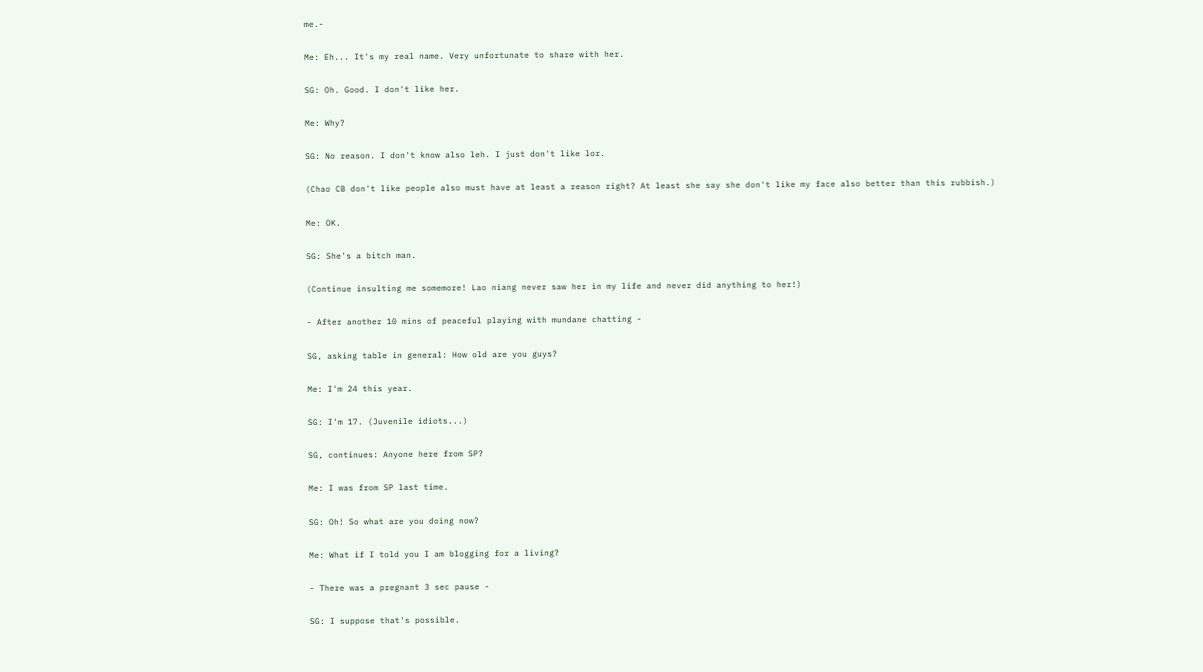me.-

Me: Eh... It's my real name. Very unfortunate to share with her.

SG: Oh. Good. I don't like her.

Me: Why?

SG: No reason. I don't know also leh. I just don't like lor.

(Chao CB don't like people also must have at least a reason right? At least she say she don't like my face also better than this rubbish.)

Me: OK.

SG: She's a bitch man.

(Continue insulting me somemore! Lao niang never saw her in my life and never did anything to her!)

- After another 10 mins of peaceful playing with mundane chatting -

SG, asking table in general: How old are you guys?

Me: I'm 24 this year.

SG: I'm 17. (Juvenile idiots...)

SG, continues: Anyone here from SP?

Me: I was from SP last time.

SG: Oh! So what are you doing now?

Me: What if I told you I am blogging for a living?

- There was a pregnant 3 sec pause -

SG: I suppose that's possible.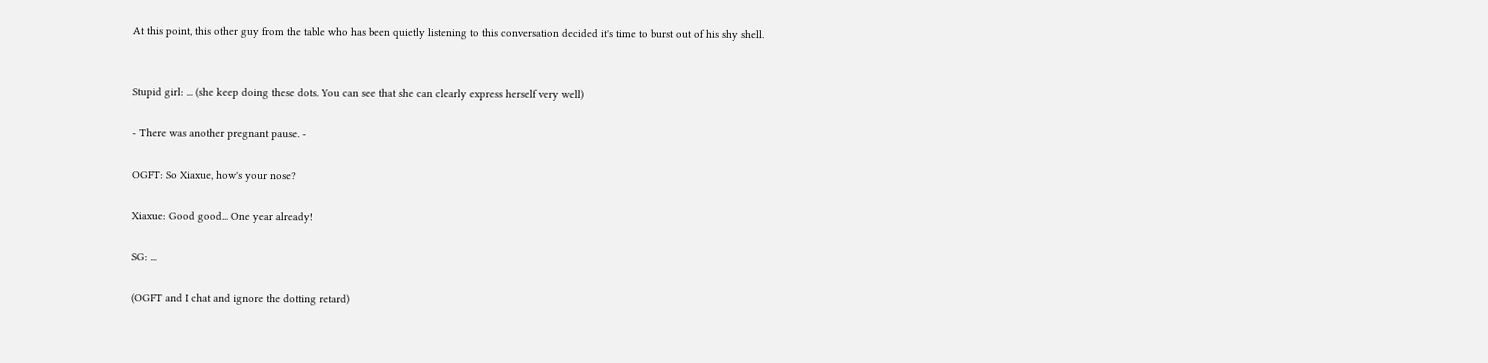At this point, this other guy from the table who has been quietly listening to this conversation decided it's time to burst out of his shy shell.


Stupid girl: ... (she keep doing these dots. You can see that she can clearly express herself very well)

- There was another pregnant pause. -

OGFT: So Xiaxue, how's your nose?

Xiaxue: Good good... One year already!

SG: ...

(OGFT and I chat and ignore the dotting retard)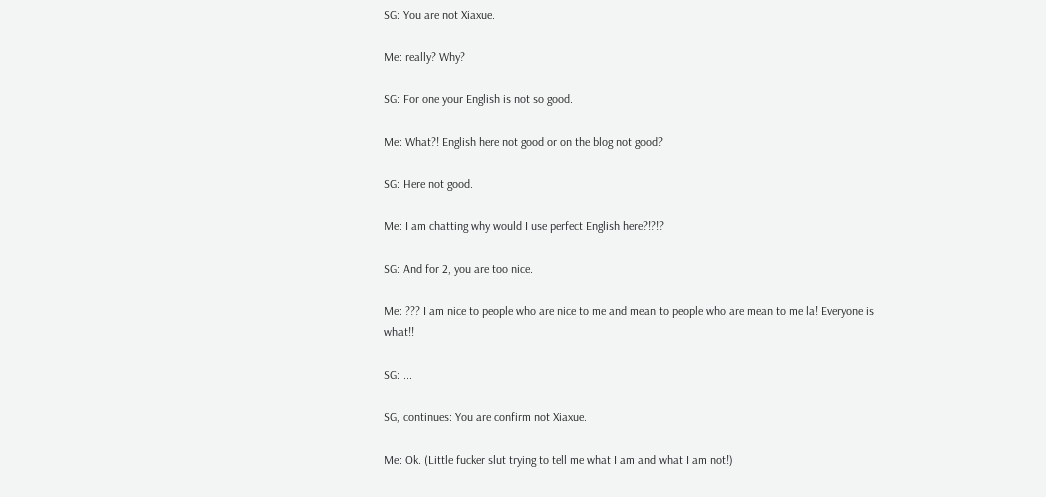SG: You are not Xiaxue.

Me: really? Why?

SG: For one your English is not so good.

Me: What?! English here not good or on the blog not good?

SG: Here not good.

Me: I am chatting why would I use perfect English here?!?!?

SG: And for 2, you are too nice.

Me: ??? I am nice to people who are nice to me and mean to people who are mean to me la! Everyone is what!!

SG: ...

SG, continues: You are confirm not Xiaxue.

Me: Ok. (Little fucker slut trying to tell me what I am and what I am not!)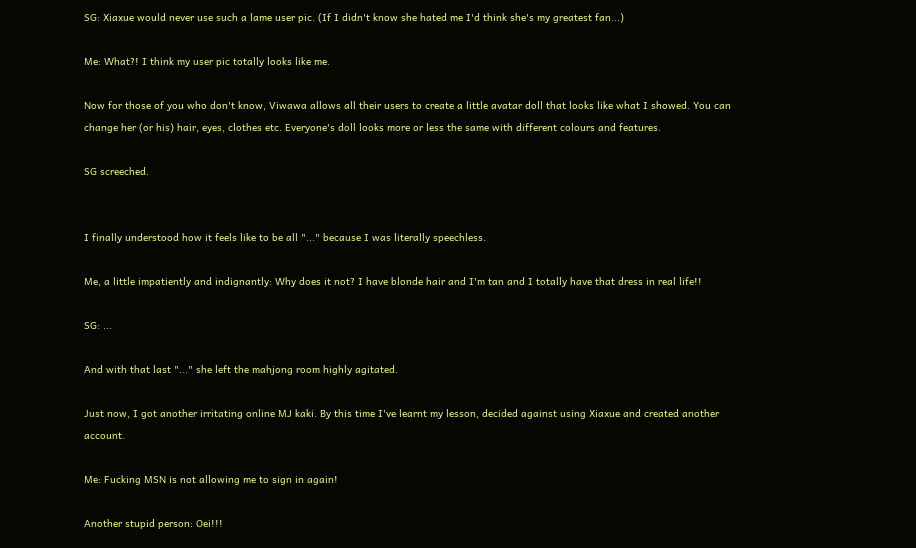SG: Xiaxue would never use such a lame user pic. (If I didn't know she hated me I'd think she's my greatest fan...)

Me: What?! I think my user pic totally looks like me.

Now for those of you who don't know, Viwawa allows all their users to create a little avatar doll that looks like what I showed. You can change her (or his) hair, eyes, clothes etc. Everyone's doll looks more or less the same with different colours and features.

SG screeched.


I finally understood how it feels like to be all "..." because I was literally speechless.

Me, a little impatiently and indignantly: Why does it not? I have blonde hair and I'm tan and I totally have that dress in real life!!

SG: ...

And with that last "..." she left the mahjong room highly agitated.

Just now, I got another irritating online MJ kaki. By this time I've learnt my lesson, decided against using Xiaxue and created another account.

Me: Fucking MSN is not allowing me to sign in again!

Another stupid person: Oei!!!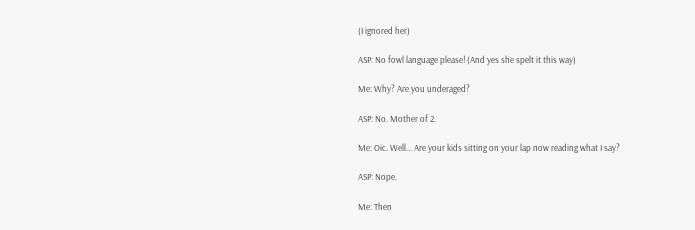(I ignored her)

ASP: No fowl language please! (And yes she spelt it this way)

Me: Why? Are you underaged?

ASP: No. Mother of 2.

Me: Oic. Well... Are your kids sitting on your lap now reading what I say?

ASP: Nope.

Me: Then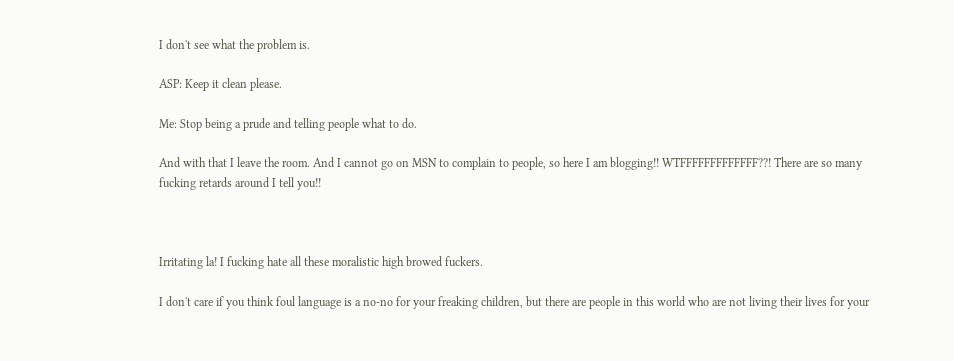I don't see what the problem is.

ASP: Keep it clean please.

Me: Stop being a prude and telling people what to do.

And with that I leave the room. And I cannot go on MSN to complain to people, so here I am blogging!! WTFFFFFFFFFFFFF??! There are so many fucking retards around I tell you!!



Irritating la! I fucking hate all these moralistic high browed fuckers.

I don't care if you think foul language is a no-no for your freaking children, but there are people in this world who are not living their lives for your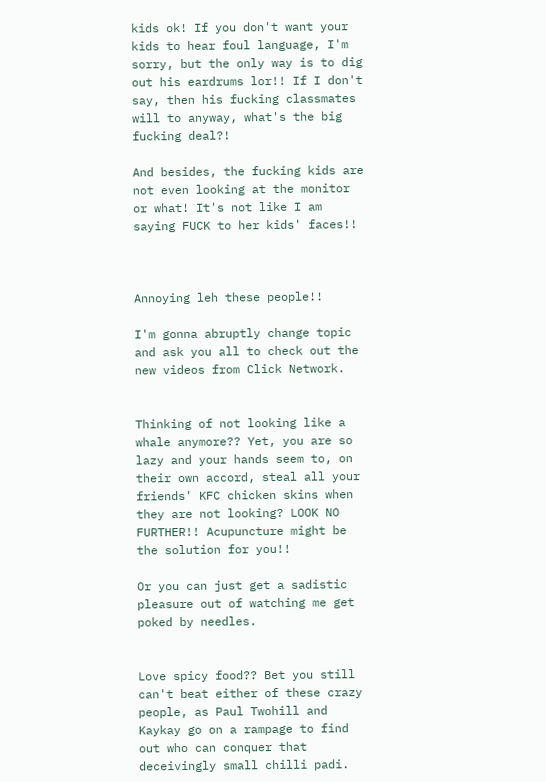kids ok! If you don't want your kids to hear foul language, I'm sorry, but the only way is to dig out his eardrums lor!! If I don't say, then his fucking classmates will to anyway, what's the big fucking deal?!

And besides, the fucking kids are not even looking at the monitor or what! It's not like I am saying FUCK to her kids' faces!!



Annoying leh these people!!

I'm gonna abruptly change topic and ask you all to check out the new videos from Click Network.


Thinking of not looking like a whale anymore?? Yet, you are so lazy and your hands seem to, on their own accord, steal all your friends' KFC chicken skins when they are not looking? LOOK NO FURTHER!! Acupuncture might be the solution for you!!

Or you can just get a sadistic pleasure out of watching me get poked by needles.


Love spicy food?? Bet you still can't beat either of these crazy people, as Paul Twohill and Kaykay go on a rampage to find out who can conquer that deceivingly small chilli padi.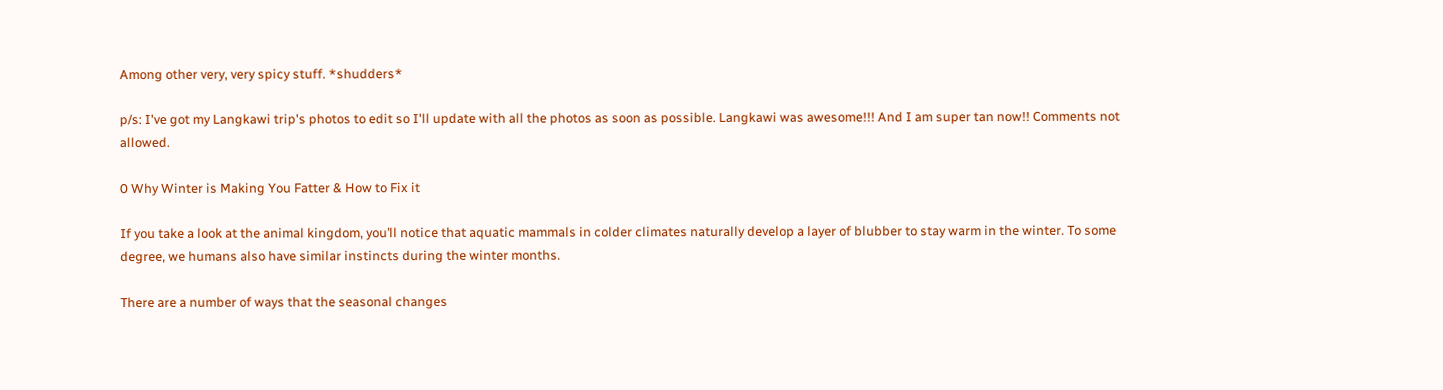Among other very, very spicy stuff. *shudders*

p/s: I've got my Langkawi trip's photos to edit so I'll update with all the photos as soon as possible. Langkawi was awesome!!! And I am super tan now!! Comments not allowed.

0 Why Winter is Making You Fatter & How to Fix it

If you take a look at the animal kingdom, you’ll notice that aquatic mammals in colder climates naturally develop a layer of blubber to stay warm in the winter. To some degree, we humans also have similar instincts during the winter months.

There are a number of ways that the seasonal changes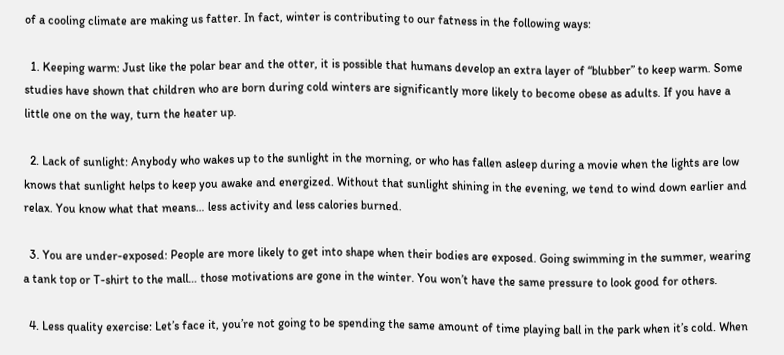of a cooling climate are making us fatter. In fact, winter is contributing to our fatness in the following ways:

  1. Keeping warm: Just like the polar bear and the otter, it is possible that humans develop an extra layer of “blubber” to keep warm. Some studies have shown that children who are born during cold winters are significantly more likely to become obese as adults. If you have a little one on the way, turn the heater up.

  2. Lack of sunlight: Anybody who wakes up to the sunlight in the morning, or who has fallen asleep during a movie when the lights are low knows that sunlight helps to keep you awake and energized. Without that sunlight shining in the evening, we tend to wind down earlier and relax. You know what that means… less activity and less calories burned.

  3. You are under-exposed: People are more likely to get into shape when their bodies are exposed. Going swimming in the summer, wearing a tank top or T-shirt to the mall… those motivations are gone in the winter. You won’t have the same pressure to look good for others.

  4. Less quality exercise: Let’s face it, you’re not going to be spending the same amount of time playing ball in the park when it’s cold. When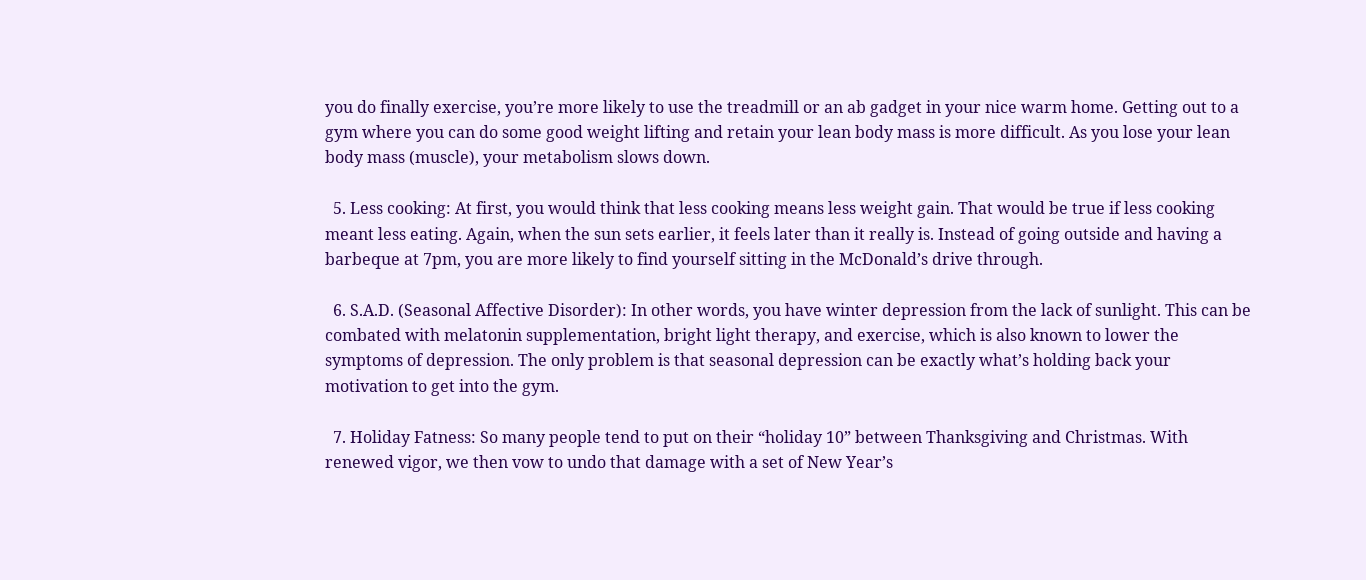you do finally exercise, you’re more likely to use the treadmill or an ab gadget in your nice warm home. Getting out to a gym where you can do some good weight lifting and retain your lean body mass is more difficult. As you lose your lean body mass (muscle), your metabolism slows down.

  5. Less cooking: At first, you would think that less cooking means less weight gain. That would be true if less cooking meant less eating. Again, when the sun sets earlier, it feels later than it really is. Instead of going outside and having a barbeque at 7pm, you are more likely to find yourself sitting in the McDonald’s drive through.

  6. S.A.D. (Seasonal Affective Disorder): In other words, you have winter depression from the lack of sunlight. This can be combated with melatonin supplementation, bright light therapy, and exercise, which is also known to lower the symptoms of depression. The only problem is that seasonal depression can be exactly what’s holding back your motivation to get into the gym.

  7. Holiday Fatness: So many people tend to put on their “holiday 10” between Thanksgiving and Christmas. With renewed vigor, we then vow to undo that damage with a set of New Year’s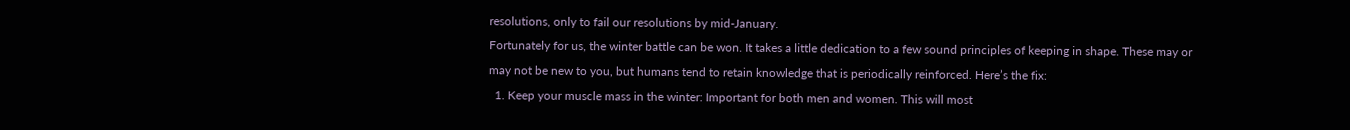resolutions, only to fail our resolutions by mid-January.
Fortunately for us, the winter battle can be won. It takes a little dedication to a few sound principles of keeping in shape. These may or may not be new to you, but humans tend to retain knowledge that is periodically reinforced. Here’s the fix:
  1. Keep your muscle mass in the winter: Important for both men and women. This will most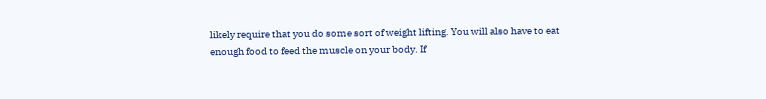likely require that you do some sort of weight lifting. You will also have to eat enough food to feed the muscle on your body. If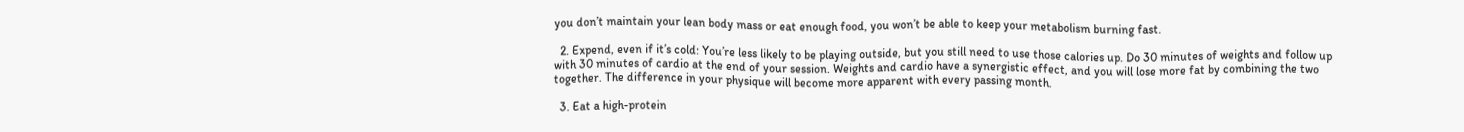you don’t maintain your lean body mass or eat enough food, you won’t be able to keep your metabolism burning fast.

  2. Expend, even if it’s cold: You’re less likely to be playing outside, but you still need to use those calories up. Do 30 minutes of weights and follow up with 30 minutes of cardio at the end of your session. Weights and cardio have a synergistic effect, and you will lose more fat by combining the two together. The difference in your physique will become more apparent with every passing month.

  3. Eat a high-protein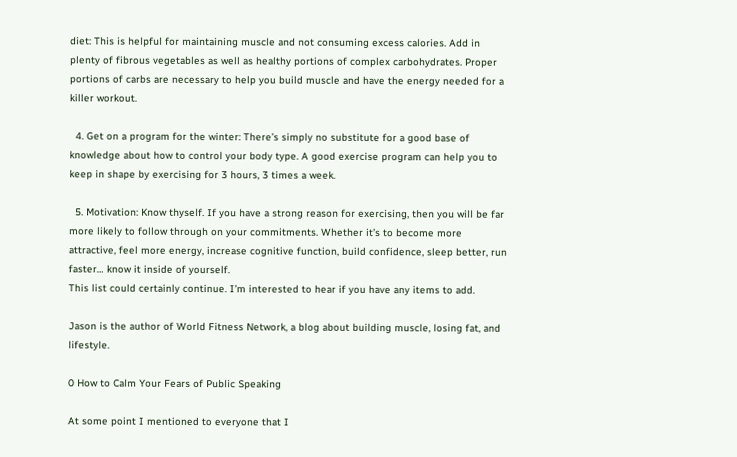diet: This is helpful for maintaining muscle and not consuming excess calories. Add in plenty of fibrous vegetables as well as healthy portions of complex carbohydrates. Proper portions of carbs are necessary to help you build muscle and have the energy needed for a killer workout.

  4. Get on a program for the winter: There’s simply no substitute for a good base of knowledge about how to control your body type. A good exercise program can help you to keep in shape by exercising for 3 hours, 3 times a week.

  5. Motivation: Know thyself. If you have a strong reason for exercising, then you will be far more likely to follow through on your commitments. Whether it’s to become more attractive, feel more energy, increase cognitive function, build confidence, sleep better, run faster… know it inside of yourself.
This list could certainly continue. I’m interested to hear if you have any items to add.

Jason is the author of World Fitness Network, a blog about building muscle, losing fat, and lifestyle.

0 How to Calm Your Fears of Public Speaking

At some point I mentioned to everyone that I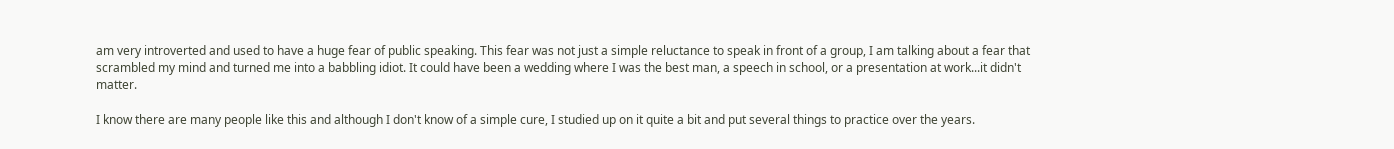am very introverted and used to have a huge fear of public speaking. This fear was not just a simple reluctance to speak in front of a group, I am talking about a fear that scrambled my mind and turned me into a babbling idiot. It could have been a wedding where I was the best man, a speech in school, or a presentation at work...it didn't matter.

I know there are many people like this and although I don't know of a simple cure, I studied up on it quite a bit and put several things to practice over the years.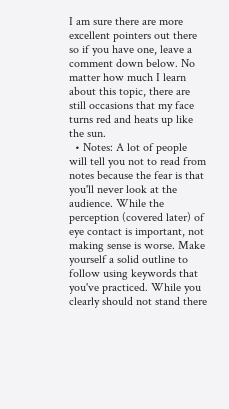I am sure there are more excellent pointers out there so if you have one, leave a comment down below. No matter how much I learn about this topic, there are still occasions that my face turns red and heats up like the sun.
  • Notes: A lot of people will tell you not to read from notes because the fear is that you'll never look at the audience. While the perception (covered later) of eye contact is important, not making sense is worse. Make yourself a solid outline to follow using keywords that you've practiced. While you clearly should not stand there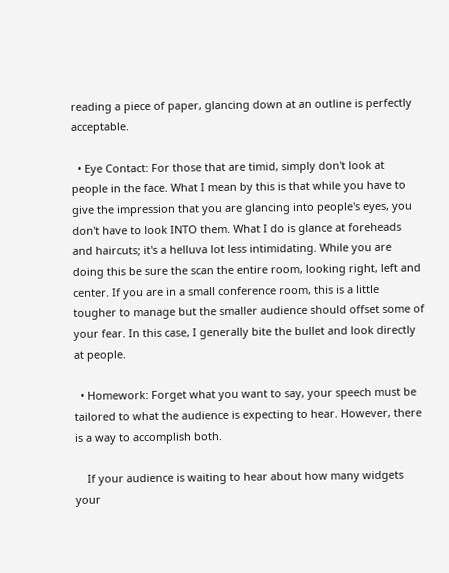reading a piece of paper, glancing down at an outline is perfectly acceptable.

  • Eye Contact: For those that are timid, simply don't look at people in the face. What I mean by this is that while you have to give the impression that you are glancing into people's eyes, you don't have to look INTO them. What I do is glance at foreheads and haircuts; it's a helluva lot less intimidating. While you are doing this be sure the scan the entire room, looking right, left and center. If you are in a small conference room, this is a little tougher to manage but the smaller audience should offset some of your fear. In this case, I generally bite the bullet and look directly at people.

  • Homework: Forget what you want to say, your speech must be tailored to what the audience is expecting to hear. However, there is a way to accomplish both.

    If your audience is waiting to hear about how many widgets your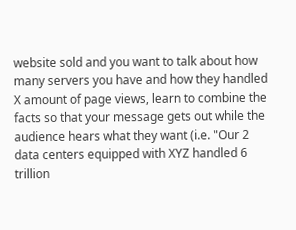website sold and you want to talk about how many servers you have and how they handled X amount of page views, learn to combine the facts so that your message gets out while the audience hears what they want (i.e. "Our 2 data centers equipped with XYZ handled 6 trillion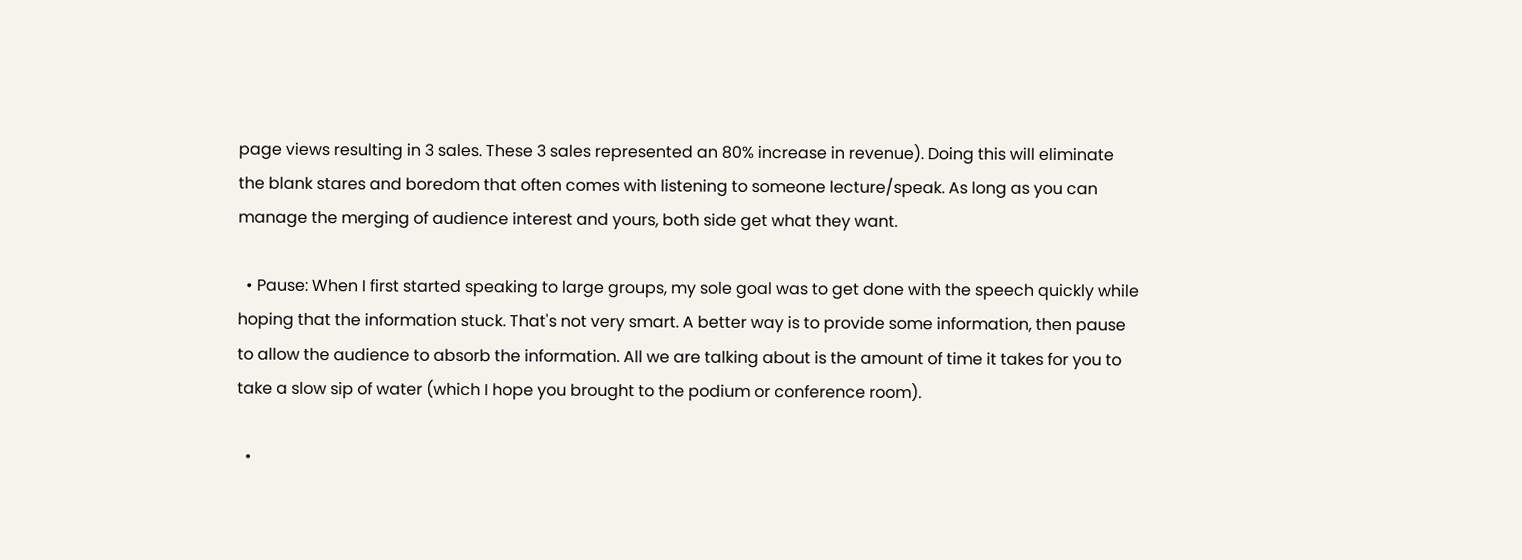page views resulting in 3 sales. These 3 sales represented an 80% increase in revenue). Doing this will eliminate the blank stares and boredom that often comes with listening to someone lecture/speak. As long as you can manage the merging of audience interest and yours, both side get what they want.

  • Pause: When I first started speaking to large groups, my sole goal was to get done with the speech quickly while hoping that the information stuck. That's not very smart. A better way is to provide some information, then pause to allow the audience to absorb the information. All we are talking about is the amount of time it takes for you to take a slow sip of water (which I hope you brought to the podium or conference room).

  •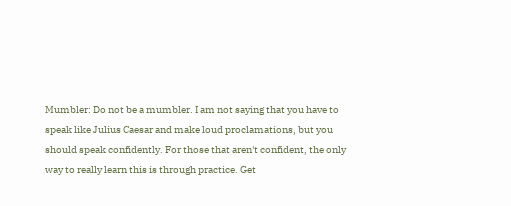Mumbler: Do not be a mumbler. I am not saying that you have to speak like Julius Caesar and make loud proclamations, but you should speak confidently. For those that aren't confident, the only way to really learn this is through practice. Get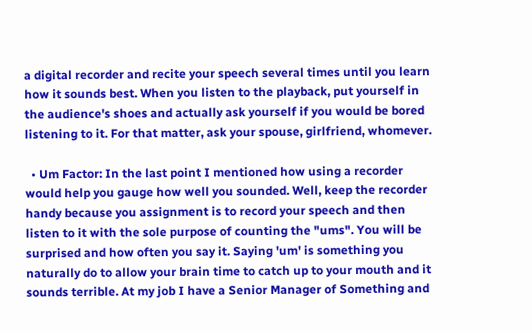a digital recorder and recite your speech several times until you learn how it sounds best. When you listen to the playback, put yourself in the audience's shoes and actually ask yourself if you would be bored listening to it. For that matter, ask your spouse, girlfriend, whomever.

  • Um Factor: In the last point I mentioned how using a recorder would help you gauge how well you sounded. Well, keep the recorder handy because you assignment is to record your speech and then listen to it with the sole purpose of counting the "ums". You will be surprised and how often you say it. Saying 'um' is something you naturally do to allow your brain time to catch up to your mouth and it sounds terrible. At my job I have a Senior Manager of Something and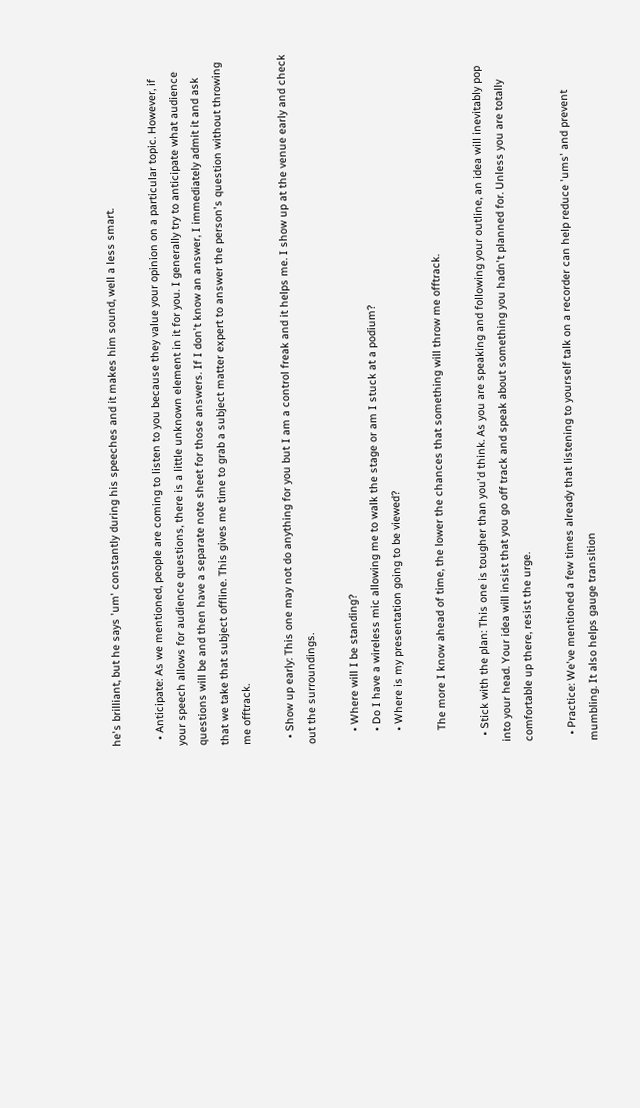he's brilliant, but he says 'um' constantly during his speeches and it makes him sound, well a less smart.

  • Anticipate: As we mentioned, people are coming to listen to you because they value your opinion on a particular topic. However, if your speech allows for audience questions, there is a little unknown element in it for you. I generally try to anticipate what audience questions will be and then have a separate note sheet for those answers. If I don't know an answer, I immediately admit it and ask that we take that subject offline. This gives me time to grab a subject matter expert to answer the person's question without throwing me offtrack.

  • Show up early: This one may not do anything for you but I am a control freak and it helps me. I show up at the venue early and check out the surroundings.

    • Where will I be standing?
    • Do I have a wireless mic allowing me to walk the stage or am I stuck at a podium?
    • Where is my presentation going to be viewed?

    The more I know ahead of time, the lower the chances that something will throw me offtrack.

  • Stick with the plan: This one is tougher than you'd think. As you are speaking and following your outline, an idea will inevitably pop into your head. Your idea will insist that you go off track and speak about something you hadn't planned for. Unless you are totally comfortable up there, resist the urge.

  • Practice: We've mentioned a few times already that listening to yourself talk on a recorder can help reduce 'ums' and prevent mumbling. It also helps gauge transition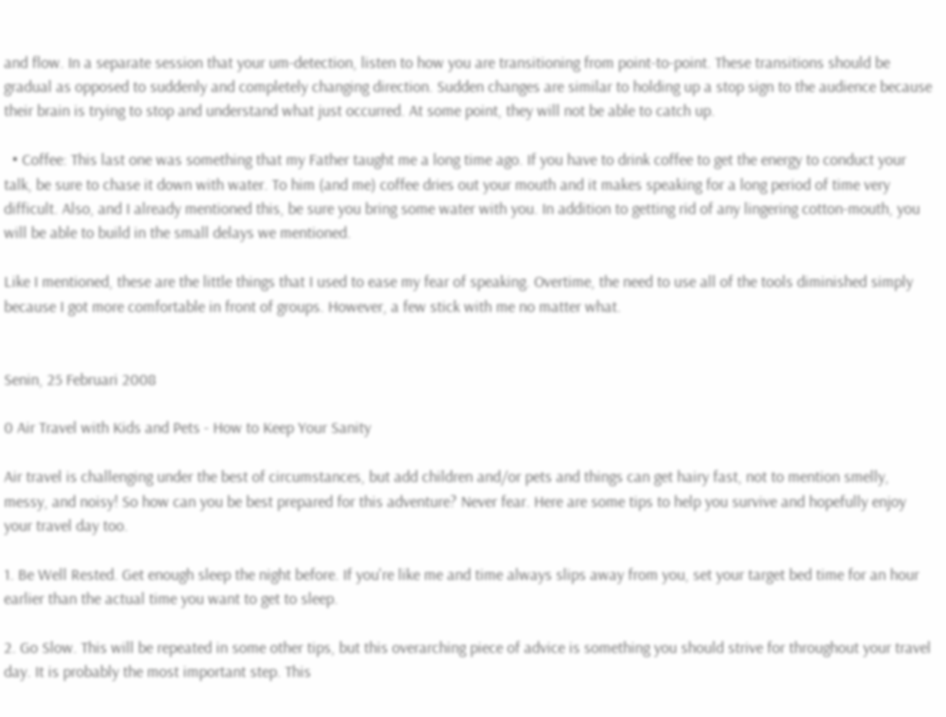and flow. In a separate session that your um-detection, listen to how you are transitioning from point-to-point. These transitions should be gradual as opposed to suddenly and completely changing direction. Sudden changes are similar to holding up a stop sign to the audience because their brain is trying to stop and understand what just occurred. At some point, they will not be able to catch up.

  • Coffee: This last one was something that my Father taught me a long time ago. If you have to drink coffee to get the energy to conduct your talk, be sure to chase it down with water. To him (and me) coffee dries out your mouth and it makes speaking for a long period of time very difficult. Also, and I already mentioned this, be sure you bring some water with you. In addition to getting rid of any lingering cotton-mouth, you will be able to build in the small delays we mentioned.

Like I mentioned, these are the little things that I used to ease my fear of speaking. Overtime, the need to use all of the tools diminished simply because I got more comfortable in front of groups. However, a few stick with me no matter what.


Senin, 25 Februari 2008

0 Air Travel with Kids and Pets - How to Keep Your Sanity

Air travel is challenging under the best of circumstances, but add children and/or pets and things can get hairy fast, not to mention smelly, messy, and noisy! So how can you be best prepared for this adventure? Never fear. Here are some tips to help you survive and hopefully enjoy your travel day too.

1. Be Well Rested. Get enough sleep the night before. If you're like me and time always slips away from you, set your target bed time for an hour earlier than the actual time you want to get to sleep.

2. Go Slow. This will be repeated in some other tips, but this overarching piece of advice is something you should strive for throughout your travel day. It is probably the most important step. This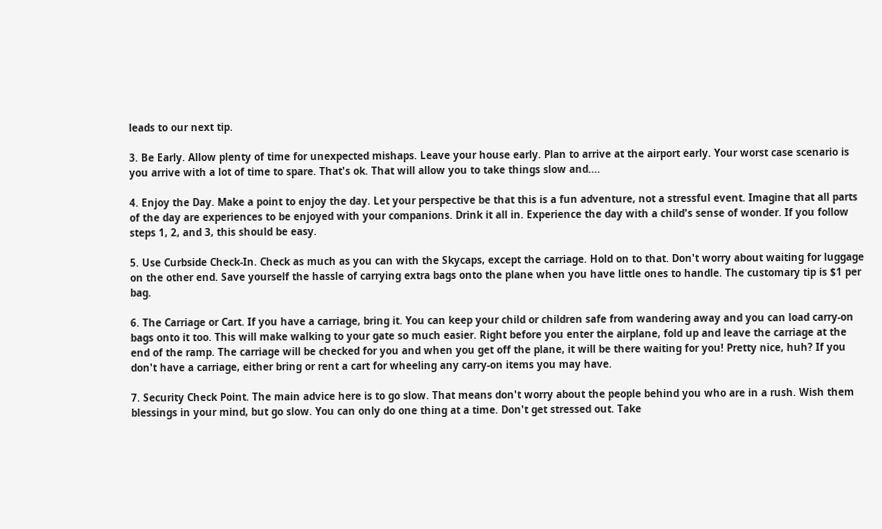leads to our next tip.

3. Be Early. Allow plenty of time for unexpected mishaps. Leave your house early. Plan to arrive at the airport early. Your worst case scenario is you arrive with a lot of time to spare. That's ok. That will allow you to take things slow and....

4. Enjoy the Day. Make a point to enjoy the day. Let your perspective be that this is a fun adventure, not a stressful event. Imagine that all parts of the day are experiences to be enjoyed with your companions. Drink it all in. Experience the day with a child's sense of wonder. If you follow steps 1, 2, and 3, this should be easy.

5. Use Curbside Check-In. Check as much as you can with the Skycaps, except the carriage. Hold on to that. Don't worry about waiting for luggage on the other end. Save yourself the hassle of carrying extra bags onto the plane when you have little ones to handle. The customary tip is $1 per bag.

6. The Carriage or Cart. If you have a carriage, bring it. You can keep your child or children safe from wandering away and you can load carry-on bags onto it too. This will make walking to your gate so much easier. Right before you enter the airplane, fold up and leave the carriage at the end of the ramp. The carriage will be checked for you and when you get off the plane, it will be there waiting for you! Pretty nice, huh? If you don't have a carriage, either bring or rent a cart for wheeling any carry-on items you may have.

7. Security Check Point. The main advice here is to go slow. That means don't worry about the people behind you who are in a rush. Wish them blessings in your mind, but go slow. You can only do one thing at a time. Don't get stressed out. Take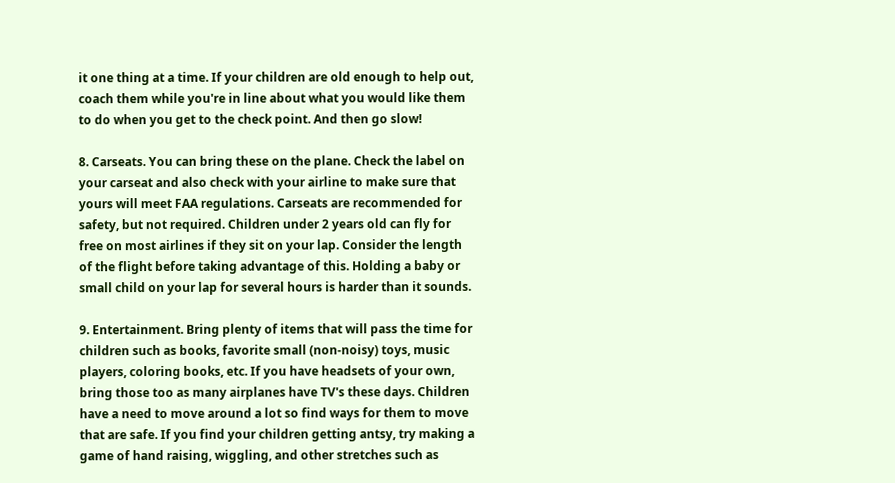it one thing at a time. If your children are old enough to help out, coach them while you're in line about what you would like them to do when you get to the check point. And then go slow!

8. Carseats. You can bring these on the plane. Check the label on your carseat and also check with your airline to make sure that yours will meet FAA regulations. Carseats are recommended for safety, but not required. Children under 2 years old can fly for free on most airlines if they sit on your lap. Consider the length of the flight before taking advantage of this. Holding a baby or small child on your lap for several hours is harder than it sounds.

9. Entertainment. Bring plenty of items that will pass the time for children such as books, favorite small (non-noisy) toys, music players, coloring books, etc. If you have headsets of your own, bring those too as many airplanes have TV's these days. Children have a need to move around a lot so find ways for them to move that are safe. If you find your children getting antsy, try making a game of hand raising, wiggling, and other stretches such as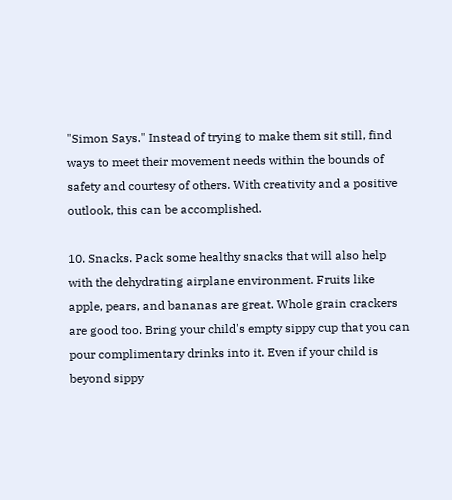"Simon Says." Instead of trying to make them sit still, find ways to meet their movement needs within the bounds of safety and courtesy of others. With creativity and a positive outlook, this can be accomplished.

10. Snacks. Pack some healthy snacks that will also help with the dehydrating airplane environment. Fruits like apple, pears, and bananas are great. Whole grain crackers are good too. Bring your child's empty sippy cup that you can pour complimentary drinks into it. Even if your child is beyond sippy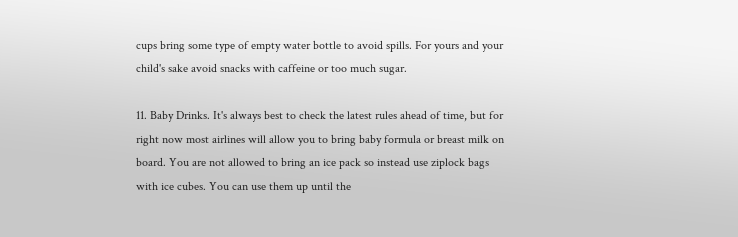cups bring some type of empty water bottle to avoid spills. For yours and your child's sake avoid snacks with caffeine or too much sugar.

11. Baby Drinks. It's always best to check the latest rules ahead of time, but for right now most airlines will allow you to bring baby formula or breast milk on board. You are not allowed to bring an ice pack so instead use ziplock bags with ice cubes. You can use them up until the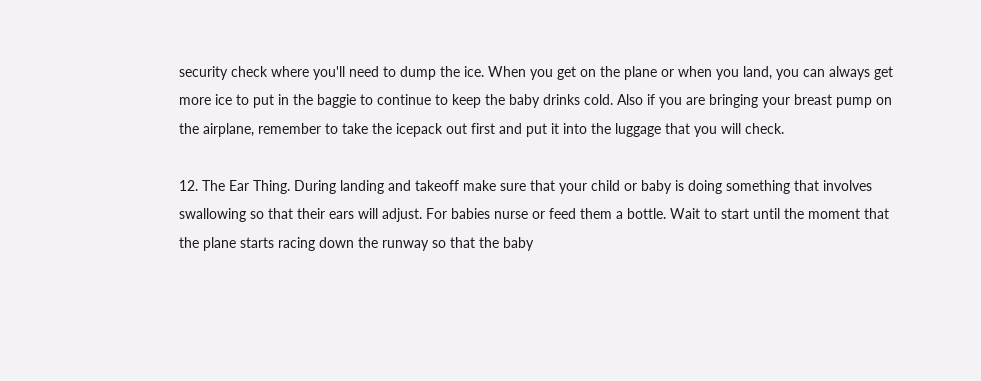security check where you'll need to dump the ice. When you get on the plane or when you land, you can always get more ice to put in the baggie to continue to keep the baby drinks cold. Also if you are bringing your breast pump on the airplane, remember to take the icepack out first and put it into the luggage that you will check.

12. The Ear Thing. During landing and takeoff make sure that your child or baby is doing something that involves swallowing so that their ears will adjust. For babies nurse or feed them a bottle. Wait to start until the moment that the plane starts racing down the runway so that the baby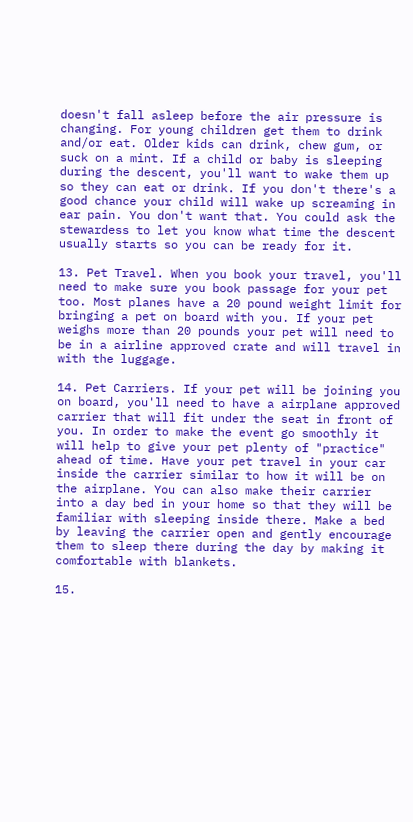doesn't fall asleep before the air pressure is changing. For young children get them to drink and/or eat. Older kids can drink, chew gum, or suck on a mint. If a child or baby is sleeping during the descent, you'll want to wake them up so they can eat or drink. If you don't there's a good chance your child will wake up screaming in ear pain. You don't want that. You could ask the stewardess to let you know what time the descent usually starts so you can be ready for it.

13. Pet Travel. When you book your travel, you'll need to make sure you book passage for your pet too. Most planes have a 20 pound weight limit for bringing a pet on board with you. If your pet weighs more than 20 pounds your pet will need to be in a airline approved crate and will travel in with the luggage.

14. Pet Carriers. If your pet will be joining you on board, you'll need to have a airplane approved carrier that will fit under the seat in front of you. In order to make the event go smoothly it will help to give your pet plenty of "practice" ahead of time. Have your pet travel in your car inside the carrier similar to how it will be on the airplane. You can also make their carrier into a day bed in your home so that they will be familiar with sleeping inside there. Make a bed by leaving the carrier open and gently encourage them to sleep there during the day by making it comfortable with blankets.

15.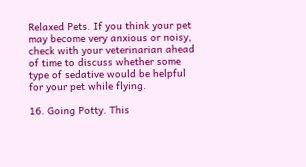Relaxed Pets. If you think your pet may become very anxious or noisy, check with your veterinarian ahead of time to discuss whether some type of sedative would be helpful for your pet while flying.

16. Going Potty. This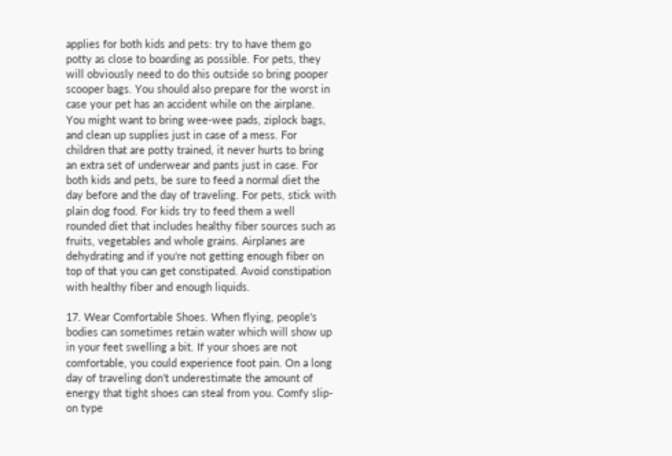applies for both kids and pets: try to have them go potty as close to boarding as possible. For pets, they will obviously need to do this outside so bring pooper scooper bags. You should also prepare for the worst in case your pet has an accident while on the airplane. You might want to bring wee-wee pads, ziplock bags, and clean up supplies just in case of a mess. For children that are potty trained, it never hurts to bring an extra set of underwear and pants just in case. For both kids and pets, be sure to feed a normal diet the day before and the day of traveling. For pets, stick with plain dog food. For kids try to feed them a well rounded diet that includes healthy fiber sources such as fruits, vegetables and whole grains. Airplanes are dehydrating and if you're not getting enough fiber on top of that you can get constipated. Avoid constipation with healthy fiber and enough liquids.

17. Wear Comfortable Shoes. When flying, people's bodies can sometimes retain water which will show up in your feet swelling a bit. If your shoes are not comfortable, you could experience foot pain. On a long day of traveling don't underestimate the amount of energy that tight shoes can steal from you. Comfy slip-on type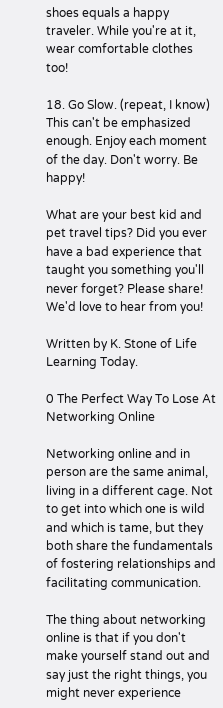shoes equals a happy traveler. While you're at it, wear comfortable clothes too!

18. Go Slow. (repeat, I know) This can't be emphasized enough. Enjoy each moment of the day. Don't worry. Be happy!

What are your best kid and pet travel tips? Did you ever have a bad experience that taught you something you'll never forget? Please share! We'd love to hear from you!

Written by K. Stone of Life Learning Today.

0 The Perfect Way To Lose At Networking Online

Networking online and in person are the same animal, living in a different cage. Not to get into which one is wild and which is tame, but they both share the fundamentals of fostering relationships and facilitating communication.

The thing about networking online is that if you don't make yourself stand out and say just the right things, you might never experience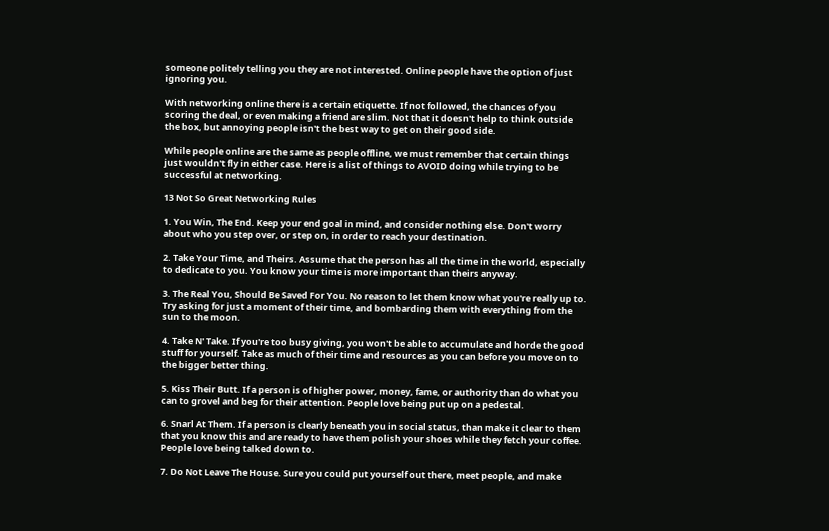someone politely telling you they are not interested. Online people have the option of just ignoring you.

With networking online there is a certain etiquette. If not followed, the chances of you scoring the deal, or even making a friend are slim. Not that it doesn't help to think outside the box, but annoying people isn't the best way to get on their good side.

While people online are the same as people offline, we must remember that certain things just wouldn't fly in either case. Here is a list of things to AVOID doing while trying to be successful at networking.

13 Not So Great Networking Rules

1. You Win, The End. Keep your end goal in mind, and consider nothing else. Don't worry about who you step over, or step on, in order to reach your destination.

2. Take Your Time, and Theirs. Assume that the person has all the time in the world, especially to dedicate to you. You know your time is more important than theirs anyway.

3. The Real You, Should Be Saved For You. No reason to let them know what you're really up to. Try asking for just a moment of their time, and bombarding them with everything from the sun to the moon.

4. Take N' Take. If you're too busy giving, you won't be able to accumulate and horde the good stuff for yourself. Take as much of their time and resources as you can before you move on to the bigger better thing.

5. Kiss Their Butt. If a person is of higher power, money, fame, or authority than do what you can to grovel and beg for their attention. People love being put up on a pedestal.

6. Snarl At Them. If a person is clearly beneath you in social status, than make it clear to them that you know this and are ready to have them polish your shoes while they fetch your coffee. People love being talked down to.

7. Do Not Leave The House. Sure you could put yourself out there, meet people, and make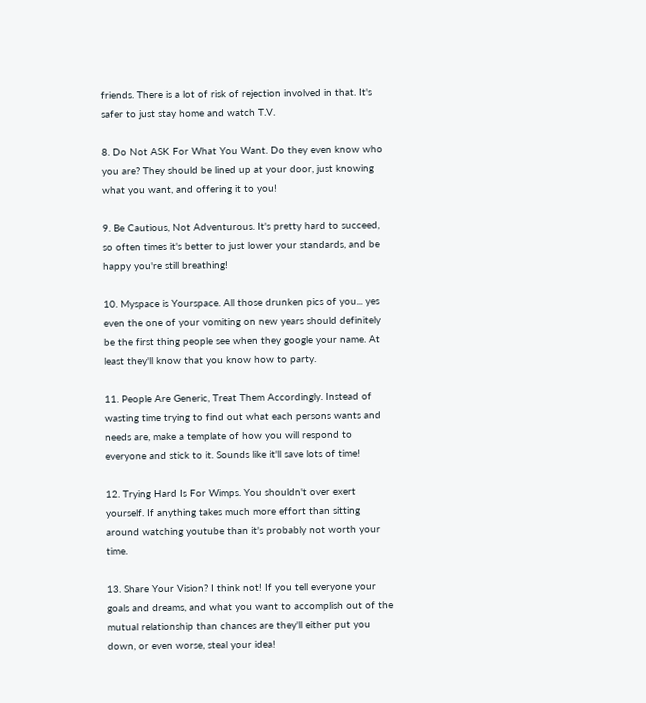friends. There is a lot of risk of rejection involved in that. It's safer to just stay home and watch T.V.

8. Do Not ASK For What You Want. Do they even know who you are? They should be lined up at your door, just knowing what you want, and offering it to you!

9. Be Cautious, Not Adventurous. It's pretty hard to succeed, so often times it's better to just lower your standards, and be happy you're still breathing!

10. Myspace is Yourspace. All those drunken pics of you... yes even the one of your vomiting on new years should definitely be the first thing people see when they google your name. At least they'll know that you know how to party.

11. People Are Generic, Treat Them Accordingly. Instead of wasting time trying to find out what each persons wants and needs are, make a template of how you will respond to everyone and stick to it. Sounds like it'll save lots of time!

12. Trying Hard Is For Wimps. You shouldn't over exert yourself. If anything takes much more effort than sitting around watching youtube than it's probably not worth your time.

13. Share Your Vision? I think not! If you tell everyone your goals and dreams, and what you want to accomplish out of the mutual relationship than chances are they'll either put you down, or even worse, steal your idea!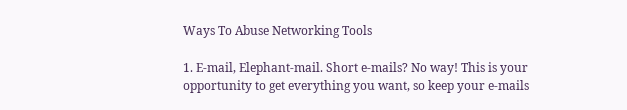Ways To Abuse Networking Tools

1. E-mail, Elephant-mail. Short e-mails? No way! This is your opportunity to get everything you want, so keep your e-mails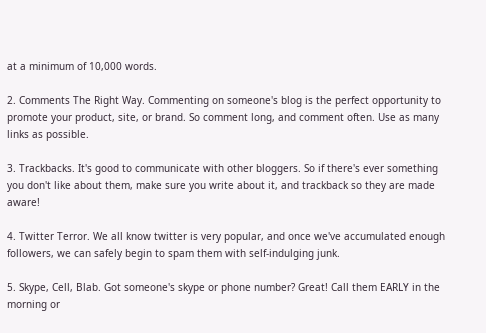at a minimum of 10,000 words.

2. Comments The Right Way. Commenting on someone's blog is the perfect opportunity to promote your product, site, or brand. So comment long, and comment often. Use as many links as possible.

3. Trackbacks. It's good to communicate with other bloggers. So if there's ever something you don't like about them, make sure you write about it, and trackback so they are made aware!

4. Twitter Terror. We all know twitter is very popular, and once we've accumulated enough followers, we can safely begin to spam them with self-indulging junk.

5. Skype, Cell, Blab. Got someone's skype or phone number? Great! Call them EARLY in the morning or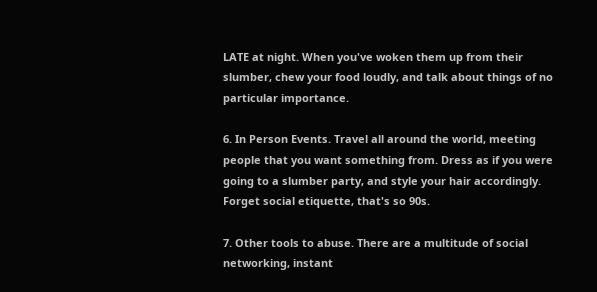LATE at night. When you've woken them up from their slumber, chew your food loudly, and talk about things of no particular importance.

6. In Person Events. Travel all around the world, meeting people that you want something from. Dress as if you were going to a slumber party, and style your hair accordingly. Forget social etiquette, that's so 90s.

7. Other tools to abuse. There are a multitude of social networking, instant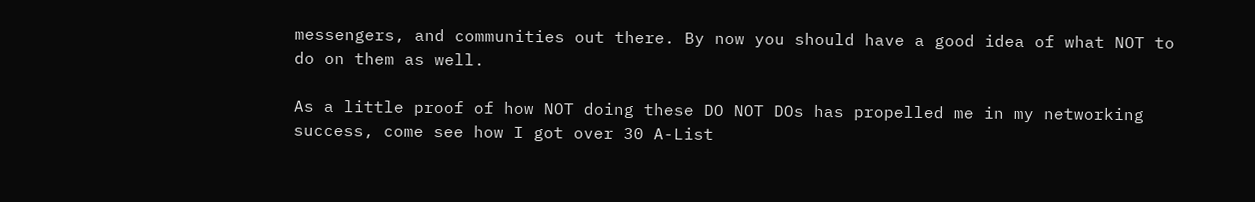messengers, and communities out there. By now you should have a good idea of what NOT to do on them as well.

As a little proof of how NOT doing these DO NOT DOs has propelled me in my networking success, come see how I got over 30 A-List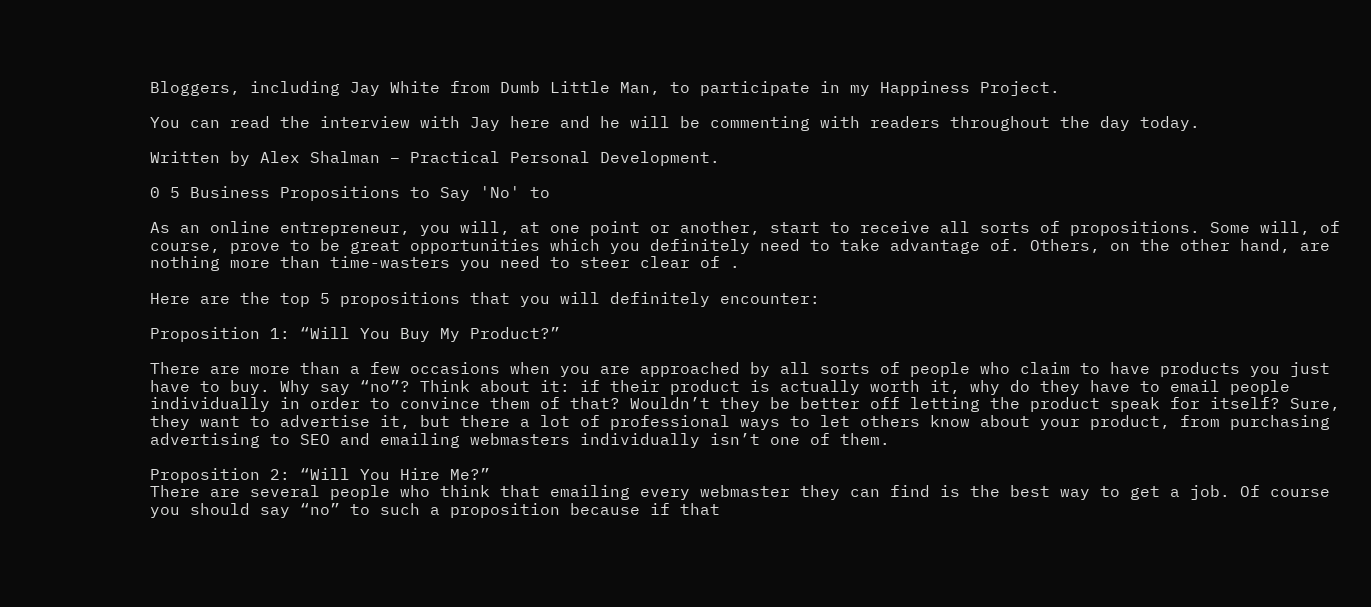Bloggers, including Jay White from Dumb Little Man, to participate in my Happiness Project.

You can read the interview with Jay here and he will be commenting with readers throughout the day today.

Written by Alex Shalman – Practical Personal Development.

0 5 Business Propositions to Say 'No' to

As an online entrepreneur, you will, at one point or another, start to receive all sorts of propositions. Some will, of course, prove to be great opportunities which you definitely need to take advantage of. Others, on the other hand, are nothing more than time-wasters you need to steer clear of .

Here are the top 5 propositions that you will definitely encounter:

Proposition 1: “Will You Buy My Product?”

There are more than a few occasions when you are approached by all sorts of people who claim to have products you just have to buy. Why say “no”? Think about it: if their product is actually worth it, why do they have to email people individually in order to convince them of that? Wouldn’t they be better off letting the product speak for itself? Sure, they want to advertise it, but there a lot of professional ways to let others know about your product, from purchasing advertising to SEO and emailing webmasters individually isn’t one of them.

Proposition 2: “Will You Hire Me?”
There are several people who think that emailing every webmaster they can find is the best way to get a job. Of course you should say “no” to such a proposition because if that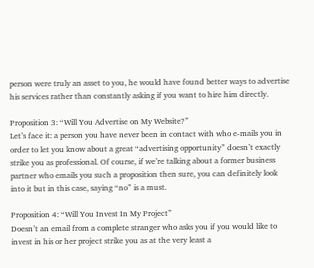person were truly an asset to you, he would have found better ways to advertise his services rather than constantly asking if you want to hire him directly.

Proposition 3: “Will You Advertise on My Website?”
Let’s face it: a person you have never been in contact with who e-mails you in order to let you know about a great “advertising opportunity” doesn’t exactly strike you as professional. Of course, if we’re talking about a former business partner who emails you such a proposition then sure, you can definitely look into it but in this case, saying “no” is a must.

Proposition 4: “Will You Invest In My Project”
Doesn’t an email from a complete stranger who asks you if you would like to invest in his or her project strike you as at the very least a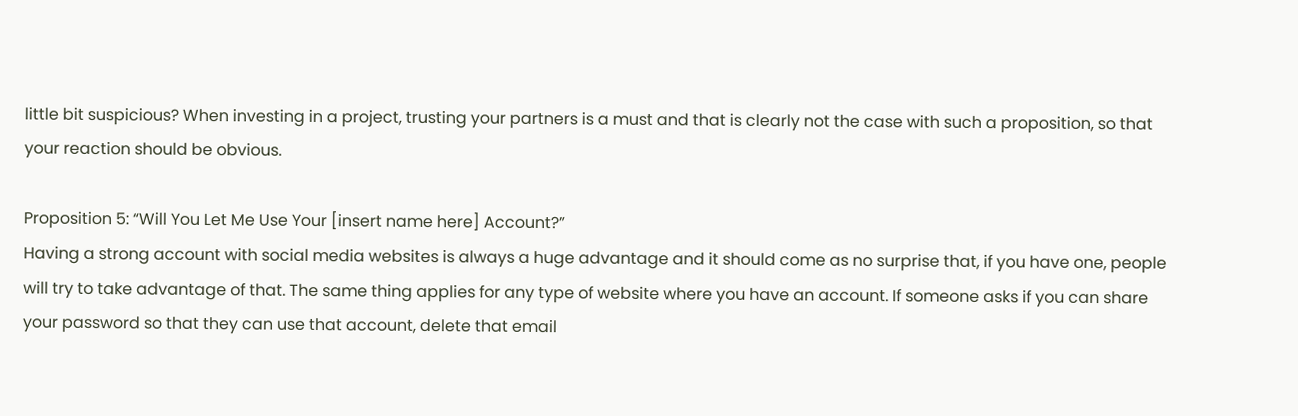little bit suspicious? When investing in a project, trusting your partners is a must and that is clearly not the case with such a proposition, so that your reaction should be obvious.

Proposition 5: “Will You Let Me Use Your [insert name here] Account?”
Having a strong account with social media websites is always a huge advantage and it should come as no surprise that, if you have one, people will try to take advantage of that. The same thing applies for any type of website where you have an account. If someone asks if you can share your password so that they can use that account, delete that email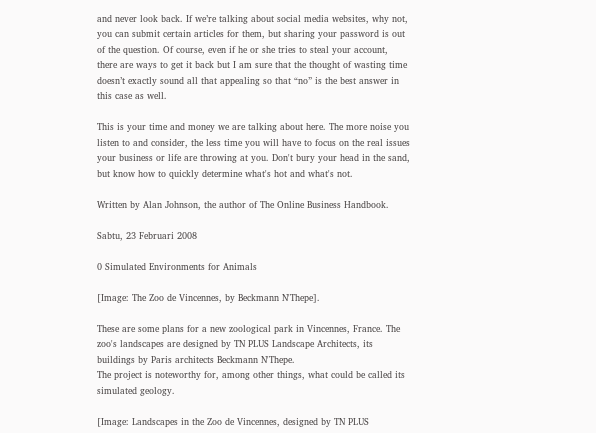and never look back. If we’re talking about social media websites, why not, you can submit certain articles for them, but sharing your password is out of the question. Of course, even if he or she tries to steal your account, there are ways to get it back but I am sure that the thought of wasting time doesn’t exactly sound all that appealing so that “no” is the best answer in this case as well.

This is your time and money we are talking about here. The more noise you listen to and consider, the less time you will have to focus on the real issues your business or life are throwing at you. Don't bury your head in the sand, but know how to quickly determine what's hot and what's not.

Written by Alan Johnson, the author of The Online Business Handbook.

Sabtu, 23 Februari 2008

0 Simulated Environments for Animals

[Image: The Zoo de Vincennes, by Beckmann N'Thepe].

These are some plans for a new zoological park in Vincennes, France. The zoo's landscapes are designed by TN PLUS Landscape Architects, its buildings by Paris architects Beckmann N'Thepe.
The project is noteworthy for, among other things, what could be called its simulated geology.

[Image: Landscapes in the Zoo de Vincennes, designed by TN PLUS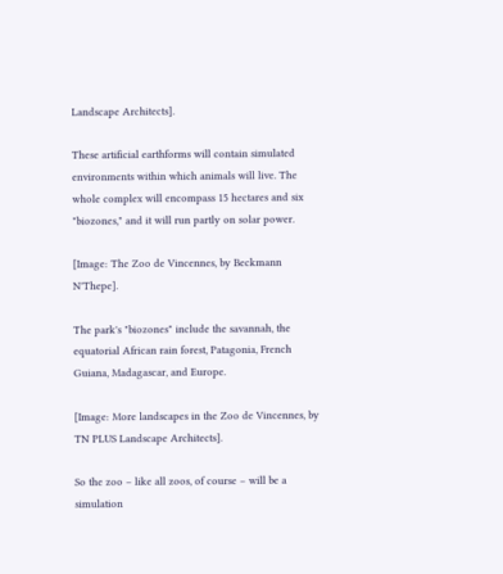Landscape Architects].

These artificial earthforms will contain simulated environments within which animals will live. The whole complex will encompass 15 hectares and six "biozones," and it will run partly on solar power.

[Image: The Zoo de Vincennes, by Beckmann N'Thepe].

The park's "biozones" include the savannah, the equatorial African rain forest, Patagonia, French Guiana, Madagascar, and Europe.

[Image: More landscapes in the Zoo de Vincennes, by TN PLUS Landscape Architects].

So the zoo – like all zoos, of course – will be a simulation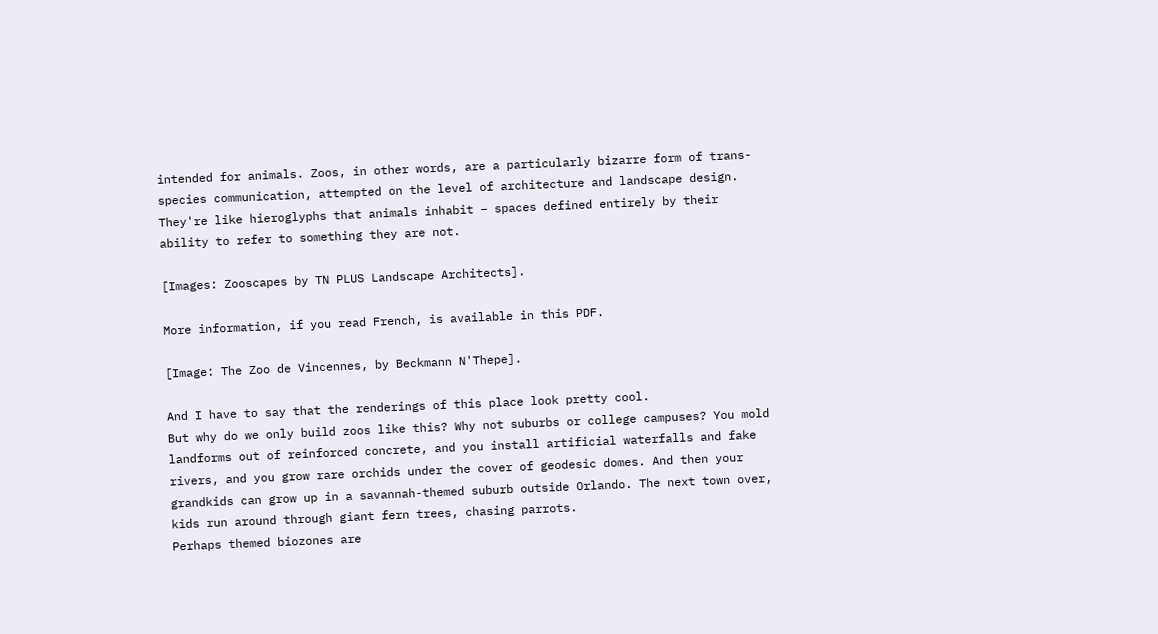intended for animals. Zoos, in other words, are a particularly bizarre form of trans-species communication, attempted on the level of architecture and landscape design.
They're like hieroglyphs that animals inhabit – spaces defined entirely by their ability to refer to something they are not.

[Images: Zooscapes by TN PLUS Landscape Architects].

More information, if you read French, is available in this PDF.

[Image: The Zoo de Vincennes, by Beckmann N'Thepe].

And I have to say that the renderings of this place look pretty cool.
But why do we only build zoos like this? Why not suburbs or college campuses? You mold landforms out of reinforced concrete, and you install artificial waterfalls and fake rivers, and you grow rare orchids under the cover of geodesic domes. And then your grandkids can grow up in a savannah-themed suburb outside Orlando. The next town over, kids run around through giant fern trees, chasing parrots.
Perhaps themed biozones are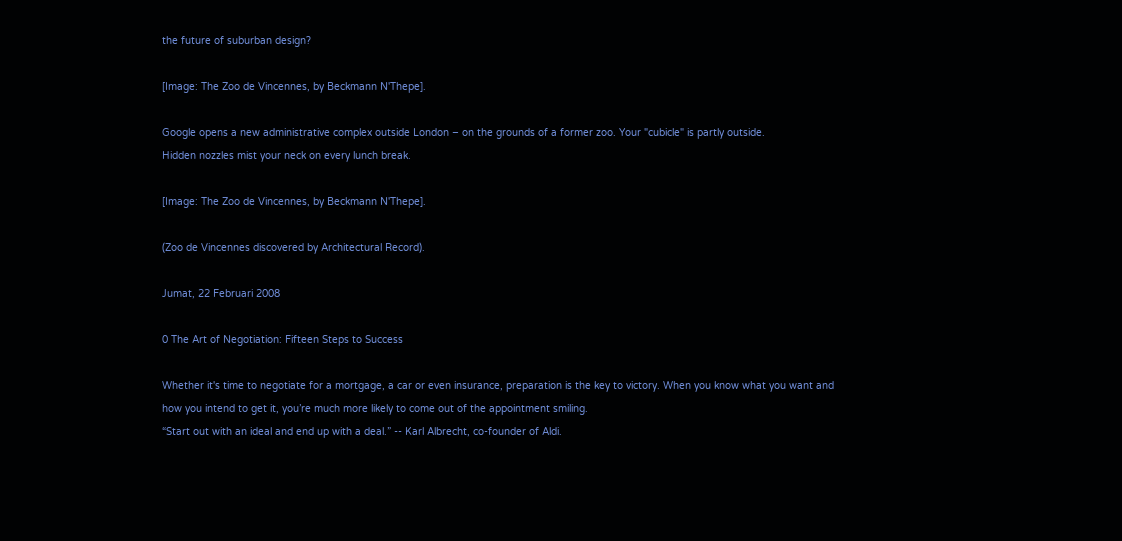the future of suburban design?

[Image: The Zoo de Vincennes, by Beckmann N'Thepe].

Google opens a new administrative complex outside London – on the grounds of a former zoo. Your "cubicle" is partly outside.
Hidden nozzles mist your neck on every lunch break.

[Image: The Zoo de Vincennes, by Beckmann N'Thepe].

(Zoo de Vincennes discovered by Architectural Record).

Jumat, 22 Februari 2008

0 The Art of Negotiation: Fifteen Steps to Success

Whether it's time to negotiate for a mortgage, a car or even insurance, preparation is the key to victory. When you know what you want and how you intend to get it, you’re much more likely to come out of the appointment smiling.
“Start out with an ideal and end up with a deal.” -- Karl Albrecht, co-founder of Aldi.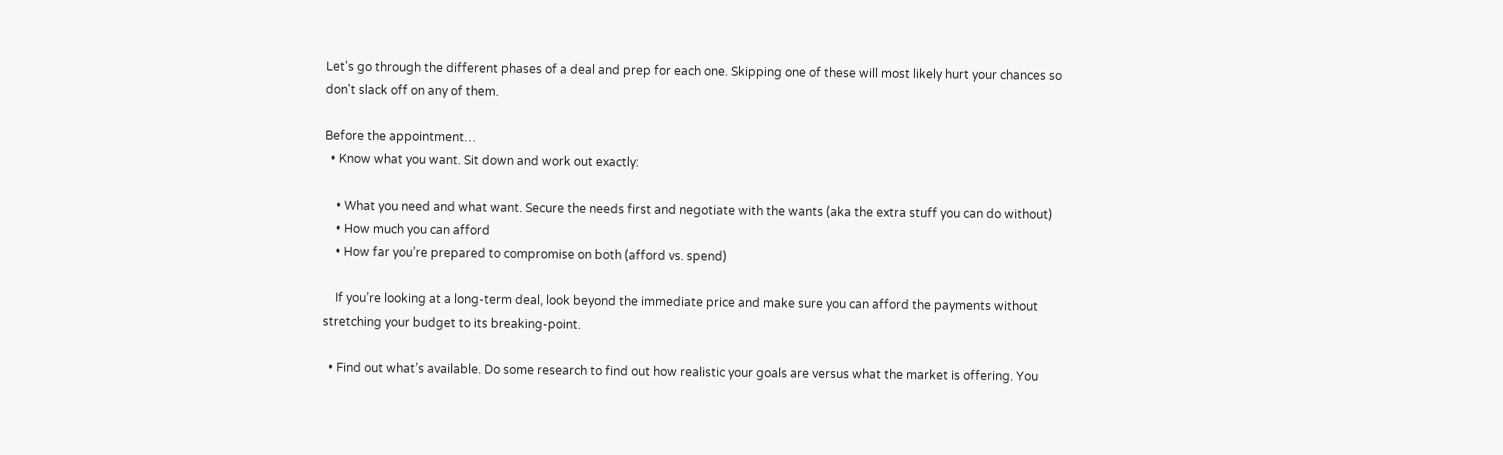Let's go through the different phases of a deal and prep for each one. Skipping one of these will most likely hurt your chances so don't slack off on any of them.

Before the appointment…
  • Know what you want. Sit down and work out exactly:

    • What you need and what want. Secure the needs first and negotiate with the wants (aka the extra stuff you can do without)
    • How much you can afford
    • How far you’re prepared to compromise on both (afford vs. spend)

    If you’re looking at a long-term deal, look beyond the immediate price and make sure you can afford the payments without stretching your budget to its breaking-point.

  • Find out what’s available. Do some research to find out how realistic your goals are versus what the market is offering. You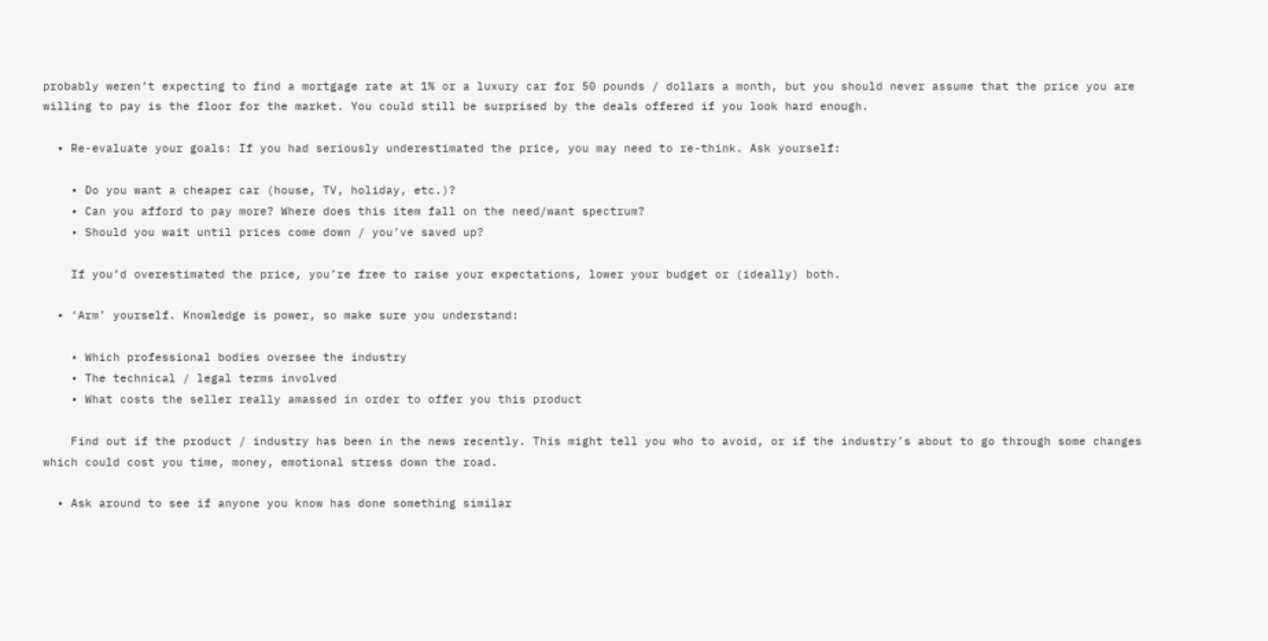probably weren’t expecting to find a mortgage rate at 1% or a luxury car for 50 pounds / dollars a month, but you should never assume that the price you are willing to pay is the floor for the market. You could still be surprised by the deals offered if you look hard enough.

  • Re-evaluate your goals: If you had seriously underestimated the price, you may need to re-think. Ask yourself:

    • Do you want a cheaper car (house, TV, holiday, etc.)?
    • Can you afford to pay more? Where does this item fall on the need/want spectrum?
    • Should you wait until prices come down / you’ve saved up?

    If you’d overestimated the price, you’re free to raise your expectations, lower your budget or (ideally) both.

  • ‘Arm’ yourself. Knowledge is power, so make sure you understand:

    • Which professional bodies oversee the industry
    • The technical / legal terms involved
    • What costs the seller really amassed in order to offer you this product

    Find out if the product / industry has been in the news recently. This might tell you who to avoid, or if the industry’s about to go through some changes which could cost you time, money, emotional stress down the road.

  • Ask around to see if anyone you know has done something similar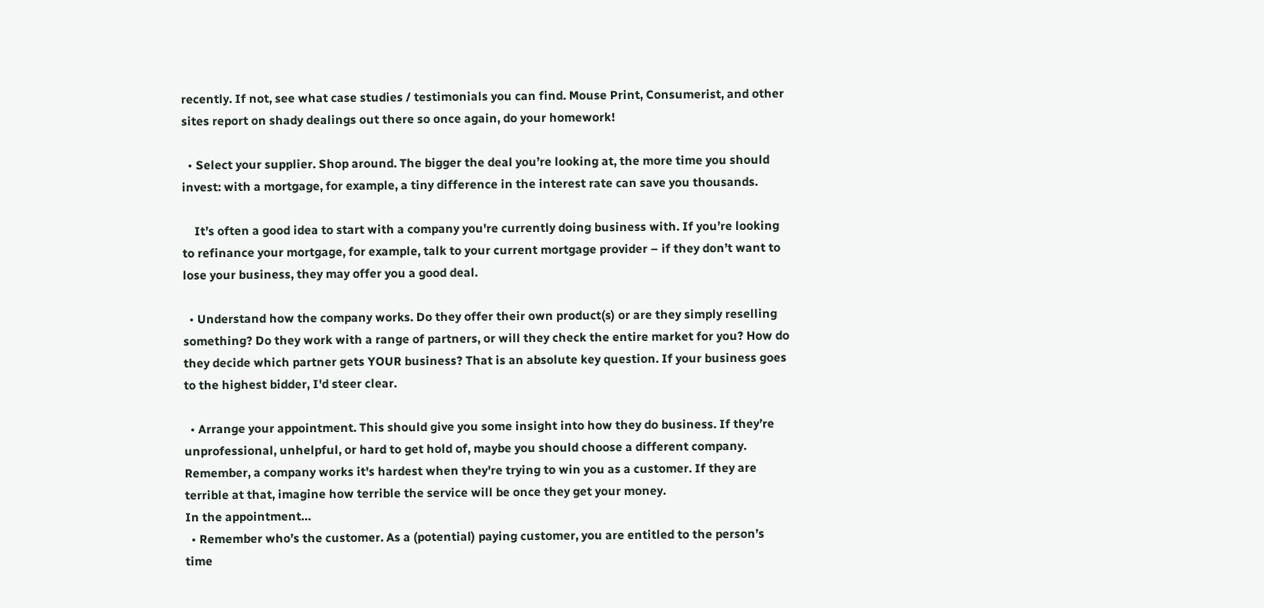recently. If not, see what case studies / testimonials you can find. Mouse Print, Consumerist, and other sites report on shady dealings out there so once again, do your homework!

  • Select your supplier. Shop around. The bigger the deal you’re looking at, the more time you should invest: with a mortgage, for example, a tiny difference in the interest rate can save you thousands.

    It’s often a good idea to start with a company you're currently doing business with. If you’re looking to refinance your mortgage, for example, talk to your current mortgage provider – if they don’t want to lose your business, they may offer you a good deal.

  • Understand how the company works. Do they offer their own product(s) or are they simply reselling something? Do they work with a range of partners, or will they check the entire market for you? How do they decide which partner gets YOUR business? That is an absolute key question. If your business goes to the highest bidder, I'd steer clear.

  • Arrange your appointment. This should give you some insight into how they do business. If they’re unprofessional, unhelpful, or hard to get hold of, maybe you should choose a different company. Remember, a company works it's hardest when they're trying to win you as a customer. If they are terrible at that, imagine how terrible the service will be once they get your money.
In the appointment…
  • Remember who’s the customer. As a (potential) paying customer, you are entitled to the person’s time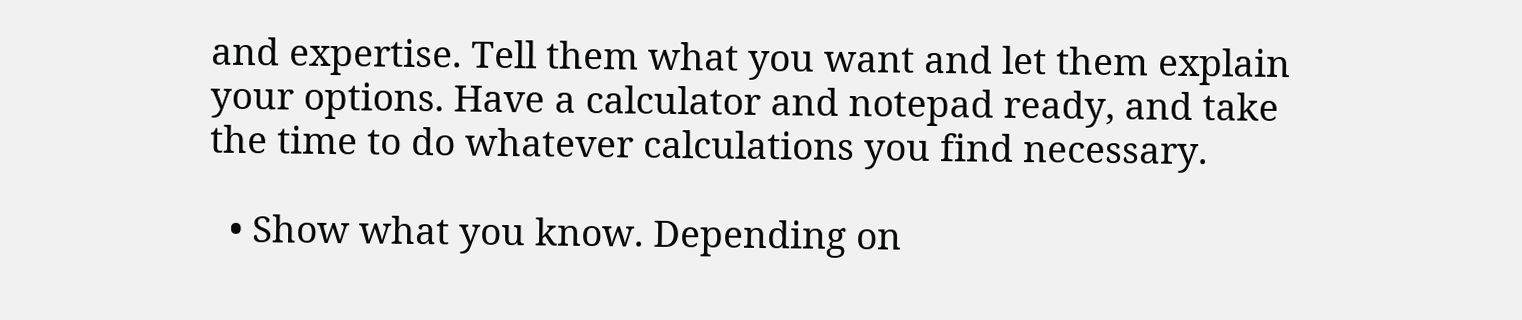and expertise. Tell them what you want and let them explain your options. Have a calculator and notepad ready, and take the time to do whatever calculations you find necessary.

  • Show what you know. Depending on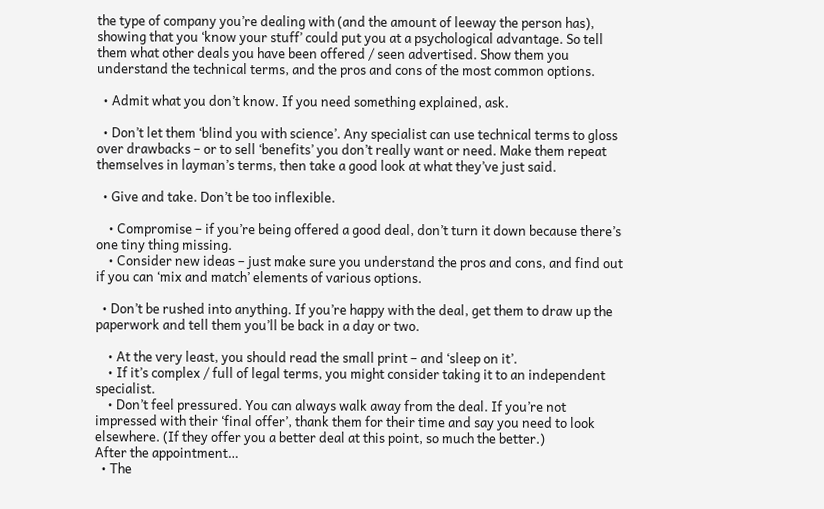the type of company you’re dealing with (and the amount of leeway the person has), showing that you ‘know your stuff’ could put you at a psychological advantage. So tell them what other deals you have been offered / seen advertised. Show them you understand the technical terms, and the pros and cons of the most common options.

  • Admit what you don’t know. If you need something explained, ask.

  • Don’t let them ‘blind you with science’. Any specialist can use technical terms to gloss over drawbacks – or to sell ‘benefits’ you don’t really want or need. Make them repeat themselves in layman’s terms, then take a good look at what they’ve just said.

  • Give and take. Don’t be too inflexible.

    • Compromise – if you’re being offered a good deal, don’t turn it down because there’s one tiny thing missing.
    • Consider new ideas – just make sure you understand the pros and cons, and find out if you can ‘mix and match’ elements of various options.

  • Don’t be rushed into anything. If you’re happy with the deal, get them to draw up the paperwork and tell them you’ll be back in a day or two.

    • At the very least, you should read the small print – and ‘sleep on it’.
    • If it’s complex / full of legal terms, you might consider taking it to an independent specialist.
    • Don’t feel pressured. You can always walk away from the deal. If you’re not impressed with their ‘final offer’, thank them for their time and say you need to look elsewhere. (If they offer you a better deal at this point, so much the better.)
After the appointment…
  • The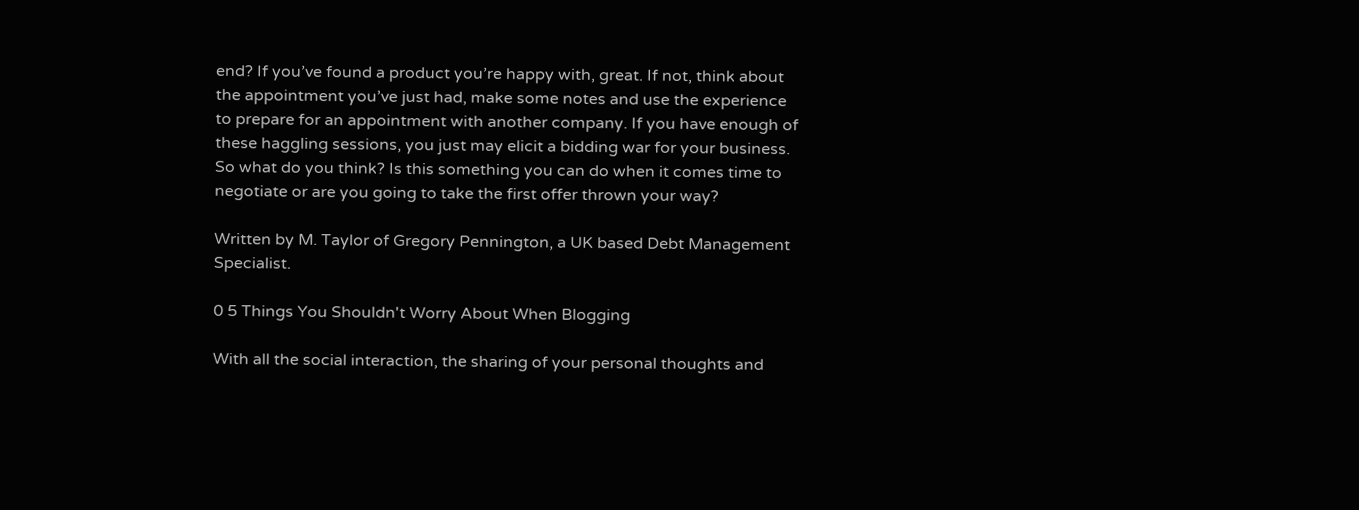end? If you’ve found a product you’re happy with, great. If not, think about the appointment you’ve just had, make some notes and use the experience to prepare for an appointment with another company. If you have enough of these haggling sessions, you just may elicit a bidding war for your business.
So what do you think? Is this something you can do when it comes time to negotiate or are you going to take the first offer thrown your way?

Written by M. Taylor of Gregory Pennington, a UK based Debt Management Specialist.

0 5 Things You Shouldn't Worry About When Blogging

With all the social interaction, the sharing of your personal thoughts and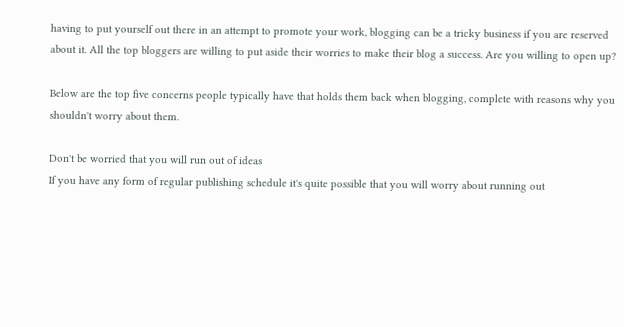having to put yourself out there in an attempt to promote your work, blogging can be a tricky business if you are reserved about it. All the top bloggers are willing to put aside their worries to make their blog a success. Are you willing to open up?

Below are the top five concerns people typically have that holds them back when blogging, complete with reasons why you shouldn't worry about them.

Don't be worried that you will run out of ideas
If you have any form of regular publishing schedule it's quite possible that you will worry about running out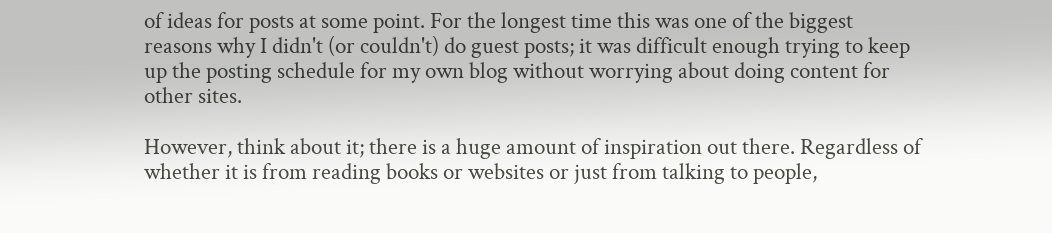of ideas for posts at some point. For the longest time this was one of the biggest reasons why I didn't (or couldn't) do guest posts; it was difficult enough trying to keep up the posting schedule for my own blog without worrying about doing content for other sites.

However, think about it; there is a huge amount of inspiration out there. Regardless of whether it is from reading books or websites or just from talking to people,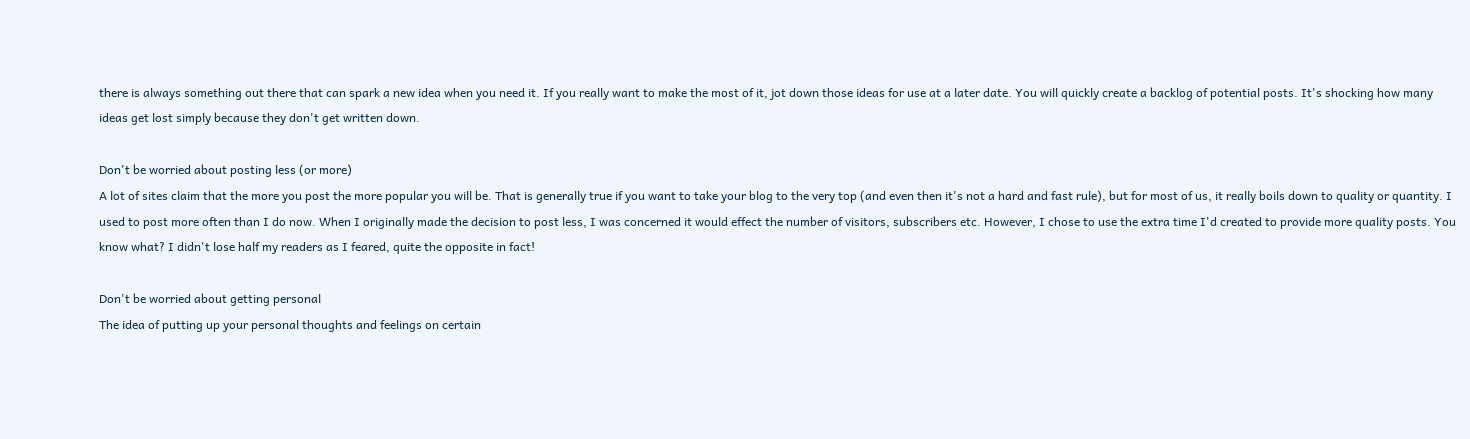there is always something out there that can spark a new idea when you need it. If you really want to make the most of it, jot down those ideas for use at a later date. You will quickly create a backlog of potential posts. It's shocking how many ideas get lost simply because they don't get written down.

Don't be worried about posting less (or more)
A lot of sites claim that the more you post the more popular you will be. That is generally true if you want to take your blog to the very top (and even then it's not a hard and fast rule), but for most of us, it really boils down to quality or quantity. I used to post more often than I do now. When I originally made the decision to post less, I was concerned it would effect the number of visitors, subscribers etc. However, I chose to use the extra time I'd created to provide more quality posts. You know what? I didn't lose half my readers as I feared, quite the opposite in fact!

Don't be worried about getting personal
The idea of putting up your personal thoughts and feelings on certain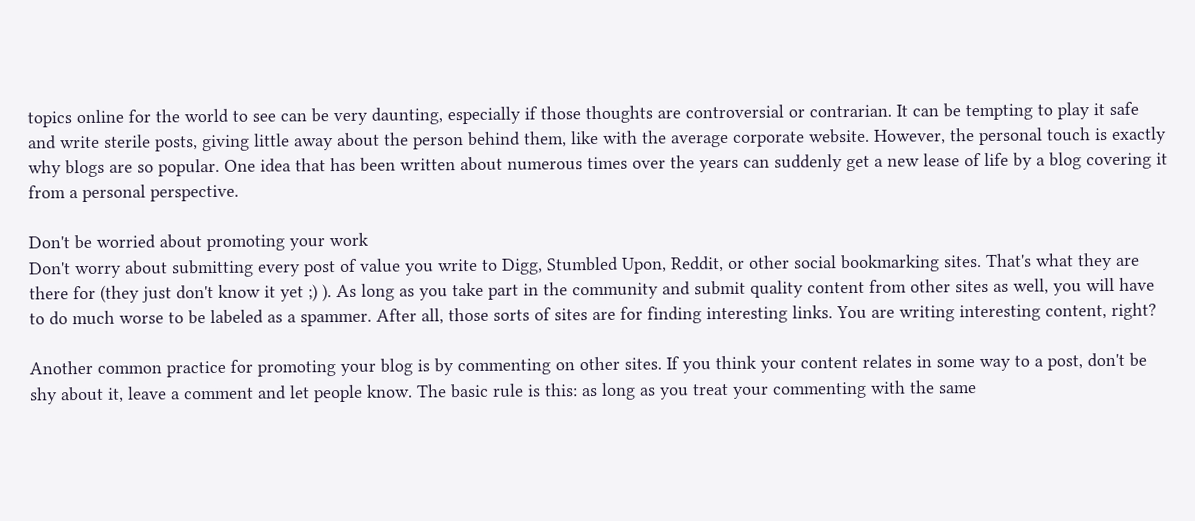topics online for the world to see can be very daunting, especially if those thoughts are controversial or contrarian. It can be tempting to play it safe and write sterile posts, giving little away about the person behind them, like with the average corporate website. However, the personal touch is exactly why blogs are so popular. One idea that has been written about numerous times over the years can suddenly get a new lease of life by a blog covering it from a personal perspective.

Don't be worried about promoting your work
Don't worry about submitting every post of value you write to Digg, Stumbled Upon, Reddit, or other social bookmarking sites. That's what they are there for (they just don't know it yet ;) ). As long as you take part in the community and submit quality content from other sites as well, you will have to do much worse to be labeled as a spammer. After all, those sorts of sites are for finding interesting links. You are writing interesting content, right?

Another common practice for promoting your blog is by commenting on other sites. If you think your content relates in some way to a post, don't be shy about it, leave a comment and let people know. The basic rule is this: as long as you treat your commenting with the same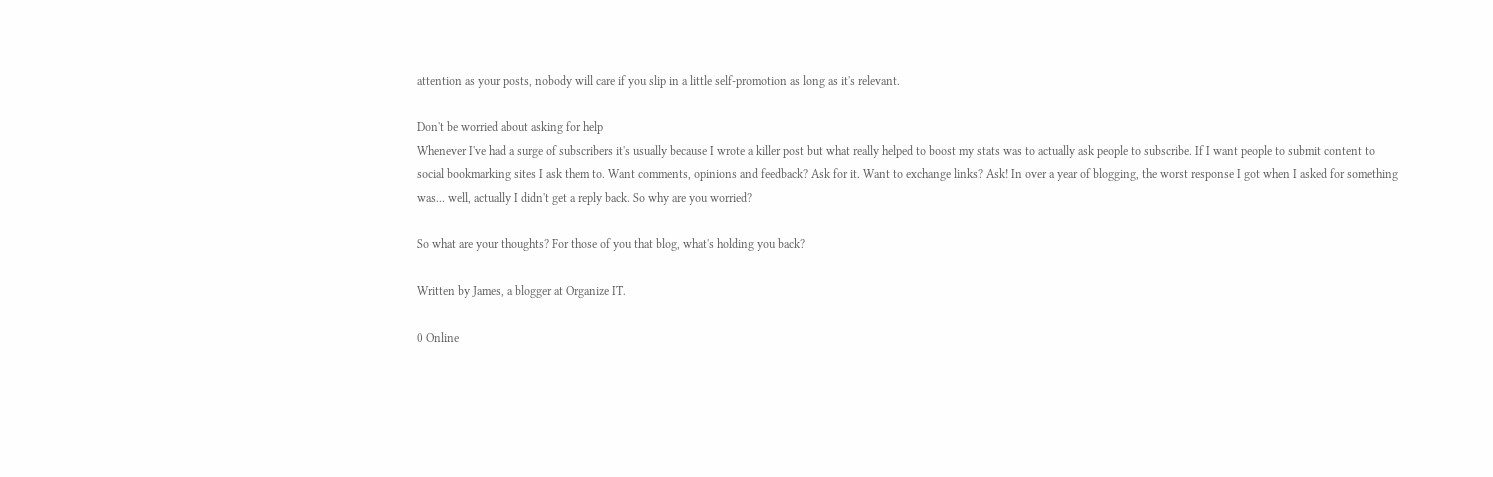attention as your posts, nobody will care if you slip in a little self-promotion as long as it's relevant.

Don't be worried about asking for help
Whenever I've had a surge of subscribers it's usually because I wrote a killer post but what really helped to boost my stats was to actually ask people to subscribe. If I want people to submit content to social bookmarking sites I ask them to. Want comments, opinions and feedback? Ask for it. Want to exchange links? Ask! In over a year of blogging, the worst response I got when I asked for something was... well, actually I didn't get a reply back. So why are you worried?

So what are your thoughts? For those of you that blog, what's holding you back?

Written by James, a blogger at Organize IT.

0 Online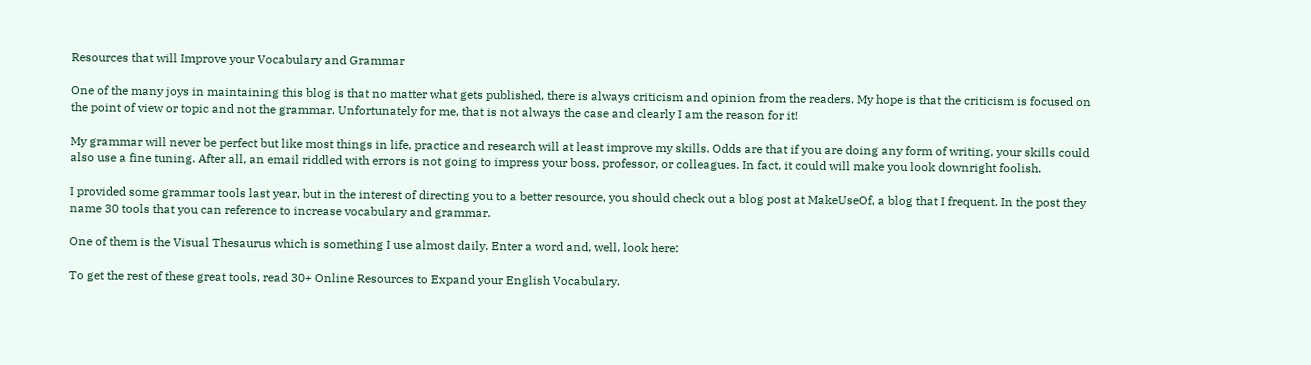Resources that will Improve your Vocabulary and Grammar

One of the many joys in maintaining this blog is that no matter what gets published, there is always criticism and opinion from the readers. My hope is that the criticism is focused on the point of view or topic and not the grammar. Unfortunately for me, that is not always the case and clearly I am the reason for it!

My grammar will never be perfect but like most things in life, practice and research will at least improve my skills. Odds are that if you are doing any form of writing, your skills could also use a fine tuning. After all, an email riddled with errors is not going to impress your boss, professor, or colleagues. In fact, it could will make you look downright foolish.

I provided some grammar tools last year, but in the interest of directing you to a better resource, you should check out a blog post at MakeUseOf, a blog that I frequent. In the post they name 30 tools that you can reference to increase vocabulary and grammar.

One of them is the Visual Thesaurus which is something I use almost daily. Enter a word and, well, look here:

To get the rest of these great tools, read 30+ Online Resources to Expand your English Vocabulary.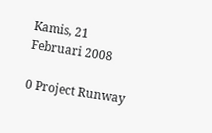Kamis, 21 Februari 2008

0 Project Runway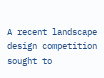A recent landscape design competition sought to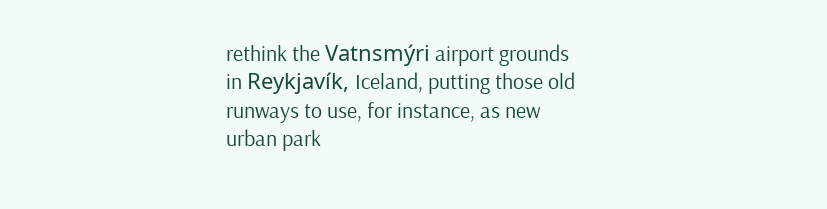rethink the Vatnsmýri airport grounds in Reykjavík, Iceland, putting those old runways to use, for instance, as new urban park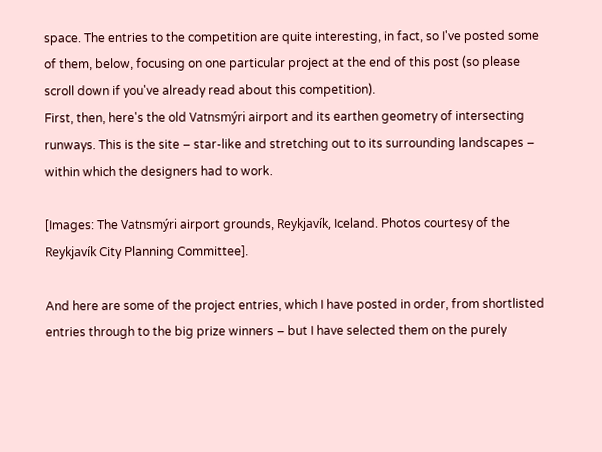space. The entries to the competition are quite interesting, in fact, so I've posted some of them, below, focusing on one particular project at the end of this post (so please scroll down if you've already read about this competition).
First, then, here's the old Vatnsmýri airport and its earthen geometry of intersecting runways. This is the site – star-like and stretching out to its surrounding landscapes – within which the designers had to work.

[Images: The Vatnsmýri airport grounds, Reykjavík, Iceland. Photos courtesy of the Reykjavík City Planning Committee].

And here are some of the project entries, which I have posted in order, from shortlisted entries through to the big prize winners – but I have selected them on the purely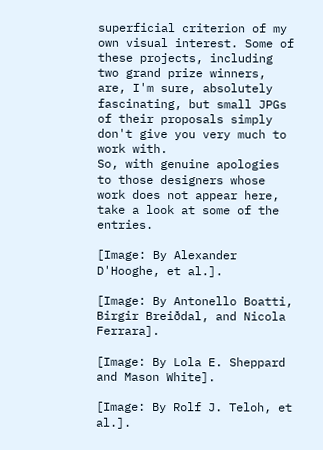superficial criterion of my own visual interest. Some of these projects, including two grand prize winners, are, I'm sure, absolutely fascinating, but small JPGs of their proposals simply don't give you very much to work with.
So, with genuine apologies to those designers whose work does not appear here, take a look at some of the entries.

[Image: By Alexander D'Hooghe, et al.].

[Image: By Antonello Boatti, Birgir Breiðdal, and Nicola Ferrara].

[Image: By Lola E. Sheppard and Mason White].

[Image: By Rolf J. Teloh, et al.].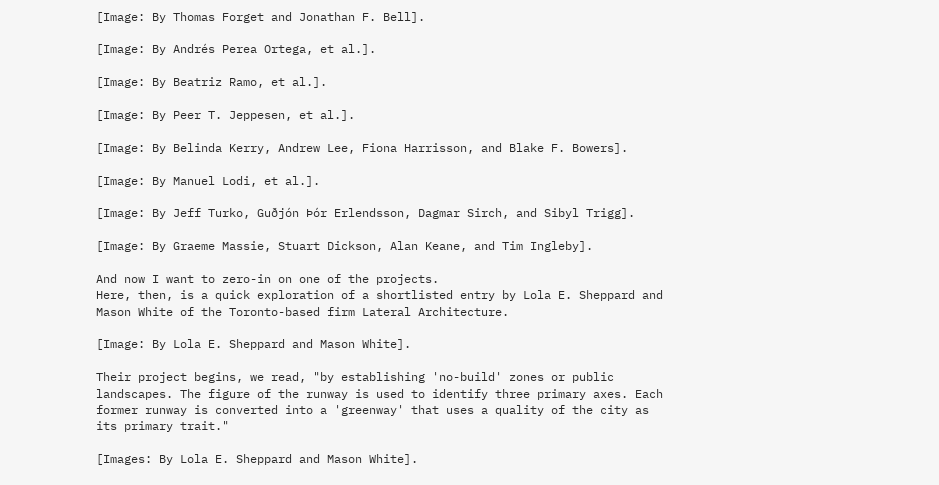[Image: By Thomas Forget and Jonathan F. Bell].

[Image: By Andrés Perea Ortega, et al.].

[Image: By Beatriz Ramo, et al.].

[Image: By Peer T. Jeppesen, et al.].

[Image: By Belinda Kerry, Andrew Lee, Fiona Harrisson, and Blake F. Bowers].

[Image: By Manuel Lodi, et al.].

[Image: By Jeff Turko, Guðjón Þór Erlendsson, Dagmar Sirch, and Sibyl Trigg].

[Image: By Graeme Massie, Stuart Dickson, Alan Keane, and Tim Ingleby].

And now I want to zero-in on one of the projects.
Here, then, is a quick exploration of a shortlisted entry by Lola E. Sheppard and Mason White of the Toronto-based firm Lateral Architecture.

[Image: By Lola E. Sheppard and Mason White].

Their project begins, we read, "by establishing 'no-build' zones or public landscapes. The figure of the runway is used to identify three primary axes. Each former runway is converted into a 'greenway' that uses a quality of the city as its primary trait."

[Images: By Lola E. Sheppard and Mason White].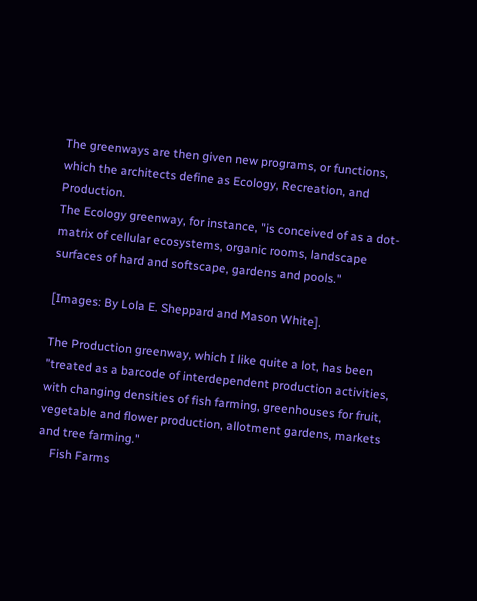The greenways are then given new programs, or functions, which the architects define as Ecology, Recreation, and Production.
The Ecology greenway, for instance, "is conceived of as a dot-matrix of cellular ecosystems, organic rooms, landscape surfaces of hard and softscape, gardens and pools."

[Images: By Lola E. Sheppard and Mason White].

The Production greenway, which I like quite a lot, has been "treated as a barcode of interdependent production activities, with changing densities of fish farming, greenhouses for fruit, vegetable and flower production, allotment gardens, markets and tree farming."
    Fish Farms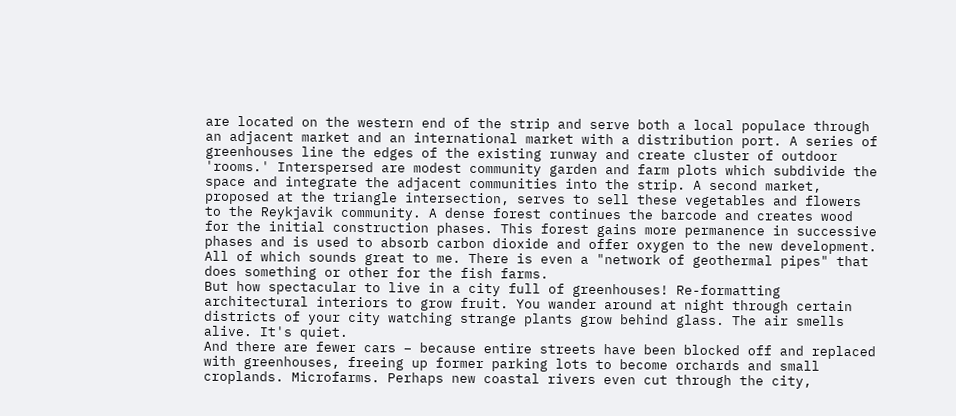are located on the western end of the strip and serve both a local populace through an adjacent market and an international market with a distribution port. A series of greenhouses line the edges of the existing runway and create cluster of outdoor 'rooms.' Interspersed are modest community garden and farm plots which subdivide the space and integrate the adjacent communities into the strip. A second market, proposed at the triangle intersection, serves to sell these vegetables and flowers to the Reykjavik community. A dense forest continues the barcode and creates wood for the initial construction phases. This forest gains more permanence in successive phases and is used to absorb carbon dioxide and offer oxygen to the new development.
All of which sounds great to me. There is even a "network of geothermal pipes" that does something or other for the fish farms.
But how spectacular to live in a city full of greenhouses! Re-formatting architectural interiors to grow fruit. You wander around at night through certain districts of your city watching strange plants grow behind glass. The air smells alive. It's quiet.
And there are fewer cars – because entire streets have been blocked off and replaced with greenhouses, freeing up former parking lots to become orchards and small croplands. Microfarms. Perhaps new coastal rivers even cut through the city,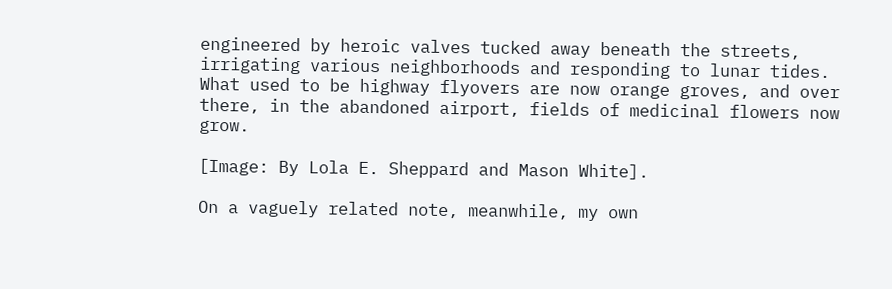engineered by heroic valves tucked away beneath the streets, irrigating various neighborhoods and responding to lunar tides.
What used to be highway flyovers are now orange groves, and over there, in the abandoned airport, fields of medicinal flowers now grow.

[Image: By Lola E. Sheppard and Mason White].

On a vaguely related note, meanwhile, my own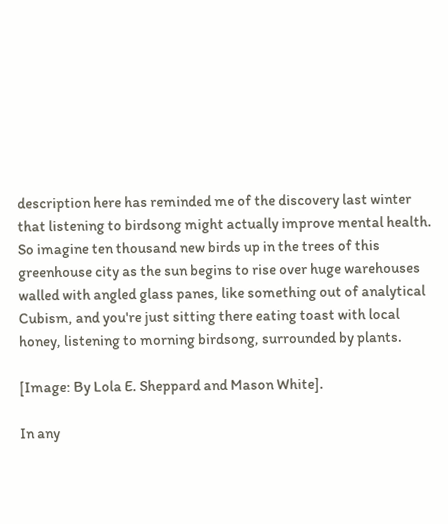description here has reminded me of the discovery last winter that listening to birdsong might actually improve mental health. So imagine ten thousand new birds up in the trees of this greenhouse city as the sun begins to rise over huge warehouses walled with angled glass panes, like something out of analytical Cubism, and you're just sitting there eating toast with local honey, listening to morning birdsong, surrounded by plants.

[Image: By Lola E. Sheppard and Mason White].

In any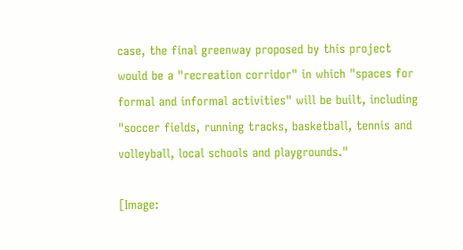case, the final greenway proposed by this project would be a "recreation corridor" in which "spaces for formal and informal activities" will be built, including "soccer fields, running tracks, basketball, tennis and volleyball, local schools and playgrounds."

[Image: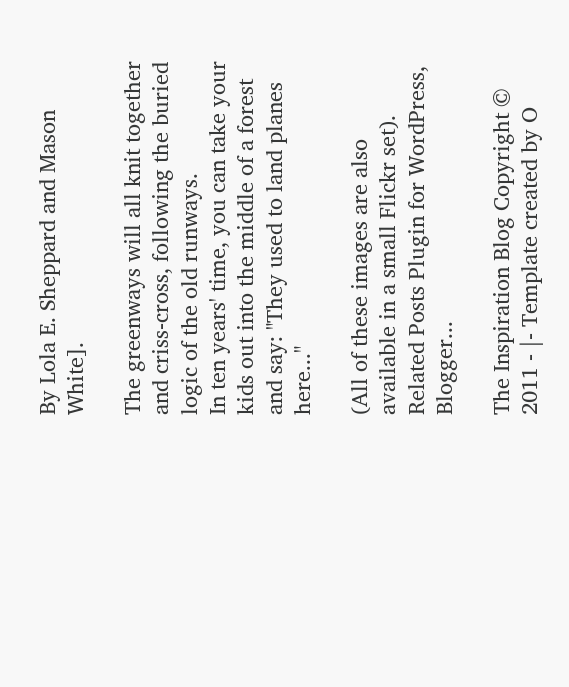By Lola E. Sheppard and Mason White].

The greenways will all knit together and criss-cross, following the buried logic of the old runways.
In ten years' time, you can take your kids out into the middle of a forest and say: "They used to land planes here..."

(All of these images are also available in a small Flickr set).
Related Posts Plugin for WordPress, Blogger...

The Inspiration Blog Copyright © 2011 - |- Template created by O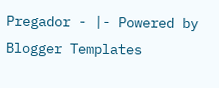Pregador - |- Powered by Blogger Templates